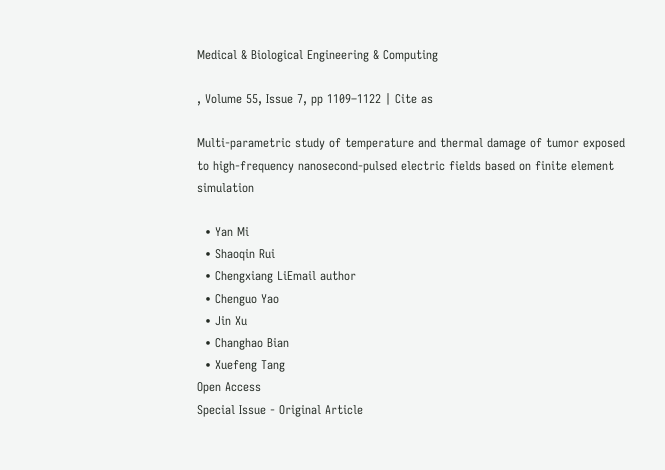Medical & Biological Engineering & Computing

, Volume 55, Issue 7, pp 1109–1122 | Cite as

Multi-parametric study of temperature and thermal damage of tumor exposed to high-frequency nanosecond-pulsed electric fields based on finite element simulation

  • Yan Mi
  • Shaoqin Rui
  • Chengxiang LiEmail author
  • Chenguo Yao
  • Jin Xu
  • Changhao Bian
  • Xuefeng Tang
Open Access
Special Issue - Original Article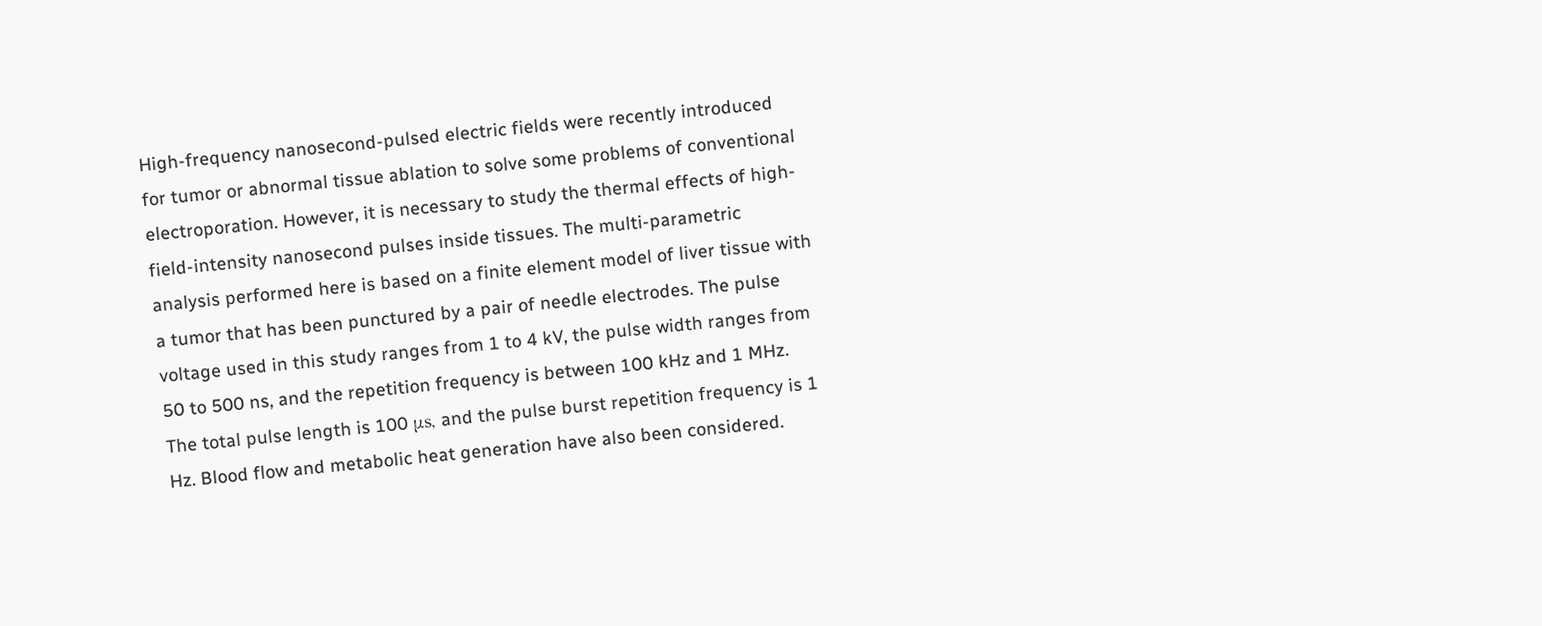High-frequency nanosecond-pulsed electric fields were recently introduced for tumor or abnormal tissue ablation to solve some problems of conventional electroporation. However, it is necessary to study the thermal effects of high-field-intensity nanosecond pulses inside tissues. The multi-parametric analysis performed here is based on a finite element model of liver tissue with a tumor that has been punctured by a pair of needle electrodes. The pulse voltage used in this study ranges from 1 to 4 kV, the pulse width ranges from 50 to 500 ns, and the repetition frequency is between 100 kHz and 1 MHz. The total pulse length is 100 μs, and the pulse burst repetition frequency is 1 Hz. Blood flow and metabolic heat generation have also been considered.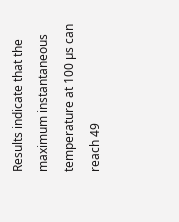Results indicate that the maximum instantaneous temperature at 100 µs can reach 49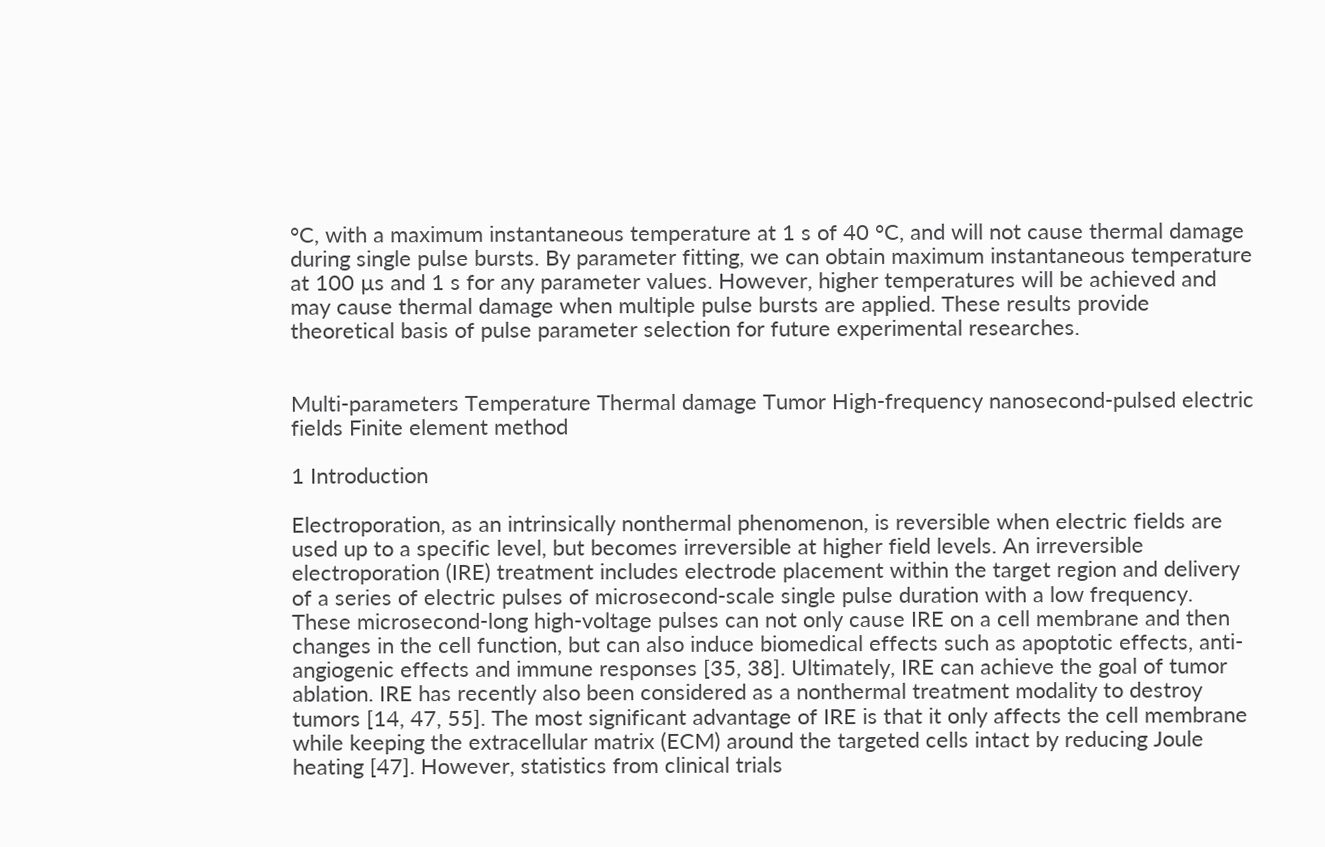°C, with a maximum instantaneous temperature at 1 s of 40 °C, and will not cause thermal damage during single pulse bursts. By parameter fitting, we can obtain maximum instantaneous temperature at 100 µs and 1 s for any parameter values. However, higher temperatures will be achieved and may cause thermal damage when multiple pulse bursts are applied. These results provide theoretical basis of pulse parameter selection for future experimental researches.


Multi-parameters Temperature Thermal damage Tumor High-frequency nanosecond-pulsed electric fields Finite element method

1 Introduction

Electroporation, as an intrinsically nonthermal phenomenon, is reversible when electric fields are used up to a specific level, but becomes irreversible at higher field levels. An irreversible electroporation (IRE) treatment includes electrode placement within the target region and delivery of a series of electric pulses of microsecond-scale single pulse duration with a low frequency. These microsecond-long high-voltage pulses can not only cause IRE on a cell membrane and then changes in the cell function, but can also induce biomedical effects such as apoptotic effects, anti-angiogenic effects and immune responses [35, 38]. Ultimately, IRE can achieve the goal of tumor ablation. IRE has recently also been considered as a nonthermal treatment modality to destroy tumors [14, 47, 55]. The most significant advantage of IRE is that it only affects the cell membrane while keeping the extracellular matrix (ECM) around the targeted cells intact by reducing Joule heating [47]. However, statistics from clinical trials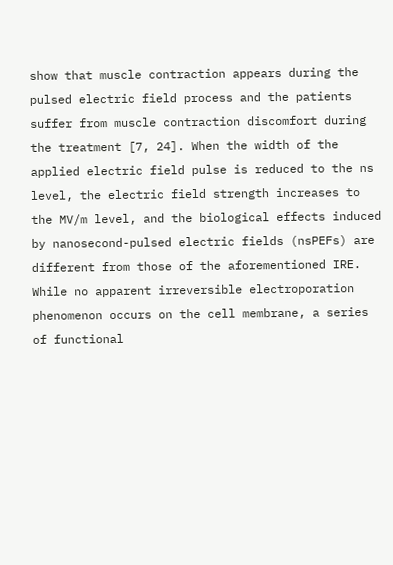show that muscle contraction appears during the pulsed electric field process and the patients suffer from muscle contraction discomfort during the treatment [7, 24]. When the width of the applied electric field pulse is reduced to the ns level, the electric field strength increases to the MV/m level, and the biological effects induced by nanosecond-pulsed electric fields (nsPEFs) are different from those of the aforementioned IRE. While no apparent irreversible electroporation phenomenon occurs on the cell membrane, a series of functional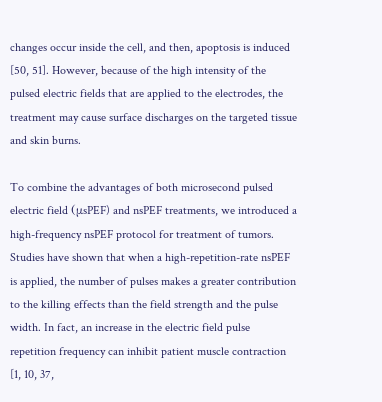changes occur inside the cell, and then, apoptosis is induced [50, 51]. However, because of the high intensity of the pulsed electric fields that are applied to the electrodes, the treatment may cause surface discharges on the targeted tissue and skin burns.

To combine the advantages of both microsecond pulsed electric field (μsPEF) and nsPEF treatments, we introduced a high-frequency nsPEF protocol for treatment of tumors. Studies have shown that when a high-repetition-rate nsPEF is applied, the number of pulses makes a greater contribution to the killing effects than the field strength and the pulse width. In fact, an increase in the electric field pulse repetition frequency can inhibit patient muscle contraction [1, 10, 37,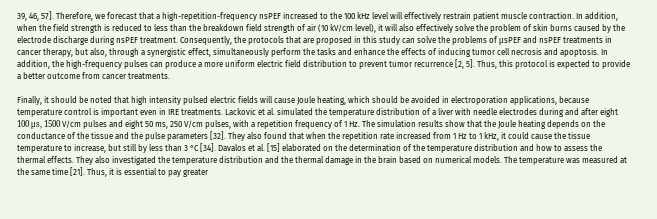39, 46, 57]. Therefore, we forecast that a high-repetition-frequency nsPEF increased to the 100 kHz level will effectively restrain patient muscle contraction. In addition, when the field strength is reduced to less than the breakdown field strength of air (10 kV/cm level), it will also effectively solve the problem of skin burns caused by the electrode discharge during nsPEF treatment. Consequently, the protocols that are proposed in this study can solve the problems of μsPEF and nsPEF treatments in cancer therapy, but also, through a synergistic effect, simultaneously perform the tasks and enhance the effects of inducing tumor cell necrosis and apoptosis. In addition, the high-frequency pulses can produce a more uniform electric field distribution to prevent tumor recurrence [2, 5]. Thus, this protocol is expected to provide a better outcome from cancer treatments.

Finally, it should be noted that high intensity pulsed electric fields will cause Joule heating, which should be avoided in electroporation applications, because temperature control is important even in IRE treatments. Lackovic et al. simulated the temperature distribution of a liver with needle electrodes during and after eight 100 μs, 1500 V/cm pulses and eight 50 ms, 250 V/cm pulses, with a repetition frequency of 1 Hz. The simulation results show that the Joule heating depends on the conductance of the tissue and the pulse parameters [32]. They also found that when the repetition rate increased from 1 Hz to 1 kHz, it could cause the tissue temperature to increase, but still by less than 3 °C [34]. Davalos et al. [15] elaborated on the determination of the temperature distribution and how to assess the thermal effects. They also investigated the temperature distribution and the thermal damage in the brain based on numerical models. The temperature was measured at the same time [21]. Thus, it is essential to pay greater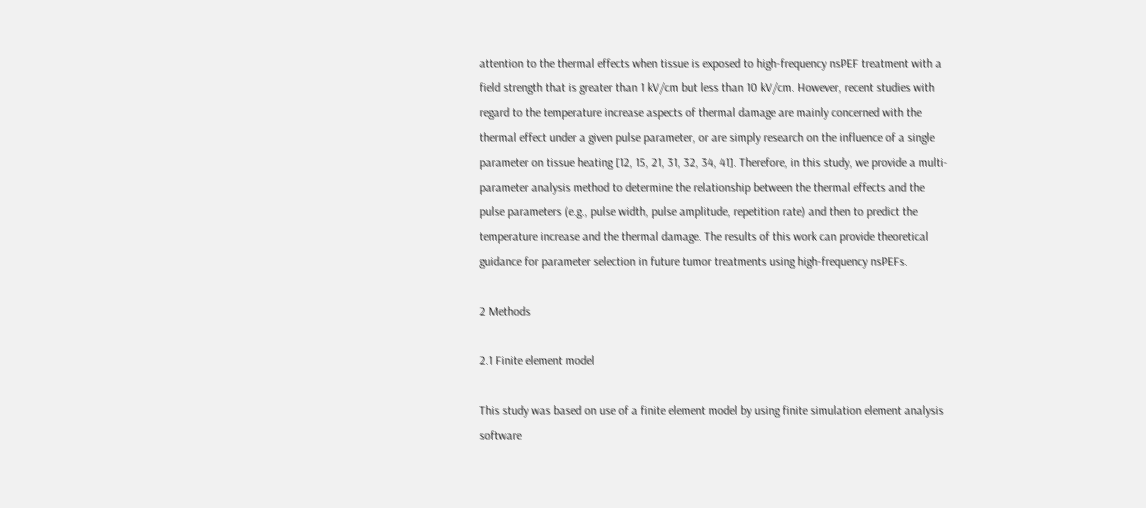attention to the thermal effects when tissue is exposed to high-frequency nsPEF treatment with a field strength that is greater than 1 kV/cm but less than 10 kV/cm. However, recent studies with regard to the temperature increase aspects of thermal damage are mainly concerned with the thermal effect under a given pulse parameter, or are simply research on the influence of a single parameter on tissue heating [12, 15, 21, 31, 32, 34, 41]. Therefore, in this study, we provide a multi-parameter analysis method to determine the relationship between the thermal effects and the pulse parameters (e.g., pulse width, pulse amplitude, repetition rate) and then to predict the temperature increase and the thermal damage. The results of this work can provide theoretical guidance for parameter selection in future tumor treatments using high-frequency nsPEFs.

2 Methods

2.1 Finite element model

This study was based on use of a finite element model by using finite simulation element analysis software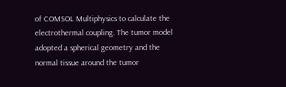of COMSOL Multiphysics to calculate the electrothermal coupling. The tumor model adopted a spherical geometry and the normal tissue around the tumor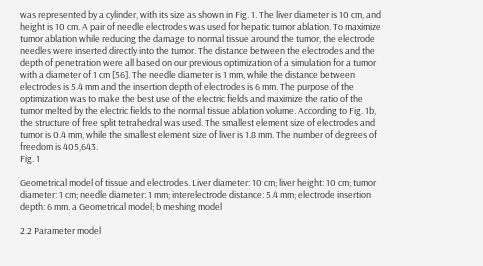was represented by a cylinder, with its size as shown in Fig. 1. The liver diameter is 10 cm, and height is 10 cm. A pair of needle electrodes was used for hepatic tumor ablation. To maximize tumor ablation while reducing the damage to normal tissue around the tumor, the electrode needles were inserted directly into the tumor. The distance between the electrodes and the depth of penetration were all based on our previous optimization of a simulation for a tumor with a diameter of 1 cm [56]. The needle diameter is 1 mm, while the distance between electrodes is 5.4 mm and the insertion depth of electrodes is 6 mm. The purpose of the optimization was to make the best use of the electric fields and maximize the ratio of the tumor melted by the electric fields to the normal tissue ablation volume. According to Fig. 1b, the structure of free split tetrahedral was used. The smallest element size of electrodes and tumor is 0.4 mm, while the smallest element size of liver is 1.8 mm. The number of degrees of freedom is 405,643.
Fig. 1

Geometrical model of tissue and electrodes. Liver diameter: 10 cm; liver height: 10 cm; tumor diameter: 1 cm; needle diameter: 1 mm; interelectrode distance: 5.4 mm; electrode insertion depth: 6 mm. a Geometrical model; b meshing model

2.2 Parameter model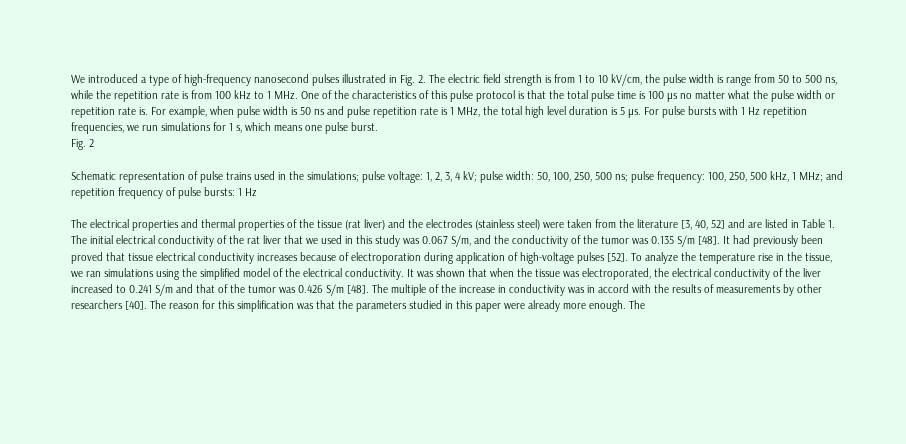We introduced a type of high-frequency nanosecond pulses illustrated in Fig. 2. The electric field strength is from 1 to 10 kV/cm, the pulse width is range from 50 to 500 ns, while the repetition rate is from 100 kHz to 1 MHz. One of the characteristics of this pulse protocol is that the total pulse time is 100 µs no matter what the pulse width or repetition rate is. For example, when pulse width is 50 ns and pulse repetition rate is 1 MHz, the total high level duration is 5 µs. For pulse bursts with 1 Hz repetition frequencies, we run simulations for 1 s, which means one pulse burst.
Fig. 2

Schematic representation of pulse trains used in the simulations; pulse voltage: 1, 2, 3, 4 kV; pulse width: 50, 100, 250, 500 ns; pulse frequency: 100, 250, 500 kHz, 1 MHz; and repetition frequency of pulse bursts: 1 Hz

The electrical properties and thermal properties of the tissue (rat liver) and the electrodes (stainless steel) were taken from the literature [3, 40, 52] and are listed in Table 1. The initial electrical conductivity of the rat liver that we used in this study was 0.067 S/m, and the conductivity of the tumor was 0.135 S/m [48]. It had previously been proved that tissue electrical conductivity increases because of electroporation during application of high-voltage pulses [52]. To analyze the temperature rise in the tissue, we ran simulations using the simplified model of the electrical conductivity. It was shown that when the tissue was electroporated, the electrical conductivity of the liver increased to 0.241 S/m and that of the tumor was 0.426 S/m [48]. The multiple of the increase in conductivity was in accord with the results of measurements by other researchers [40]. The reason for this simplification was that the parameters studied in this paper were already more enough. The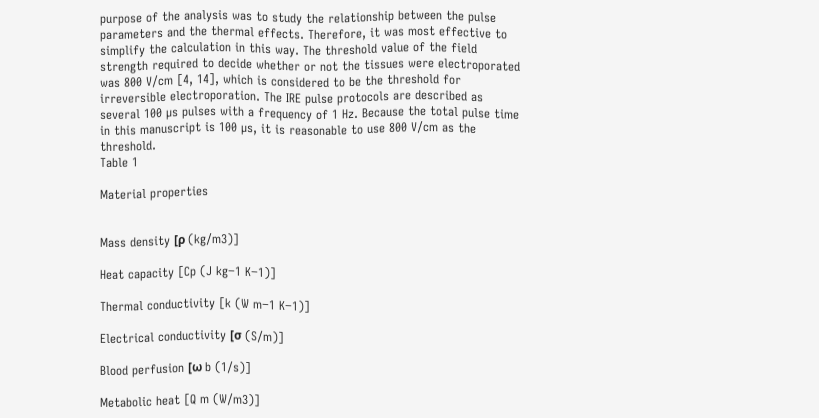purpose of the analysis was to study the relationship between the pulse parameters and the thermal effects. Therefore, it was most effective to simplify the calculation in this way. The threshold value of the field strength required to decide whether or not the tissues were electroporated was 800 V/cm [4, 14], which is considered to be the threshold for irreversible electroporation. The IRE pulse protocols are described as several 100 µs pulses with a frequency of 1 Hz. Because the total pulse time in this manuscript is 100 µs, it is reasonable to use 800 V/cm as the threshold.
Table 1

Material properties


Mass density [ρ (kg/m3)]

Heat capacity [Cp (J kg−1 K−1)]

Thermal conductivity [k (W m−1 K−1)]

Electrical conductivity [σ (S/m)]

Blood perfusion [ω b (1/s)]

Metabolic heat [Q m (W/m3)]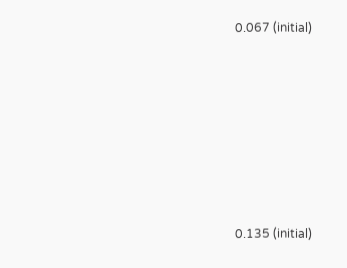0.067 (initial)







0.135 (initial)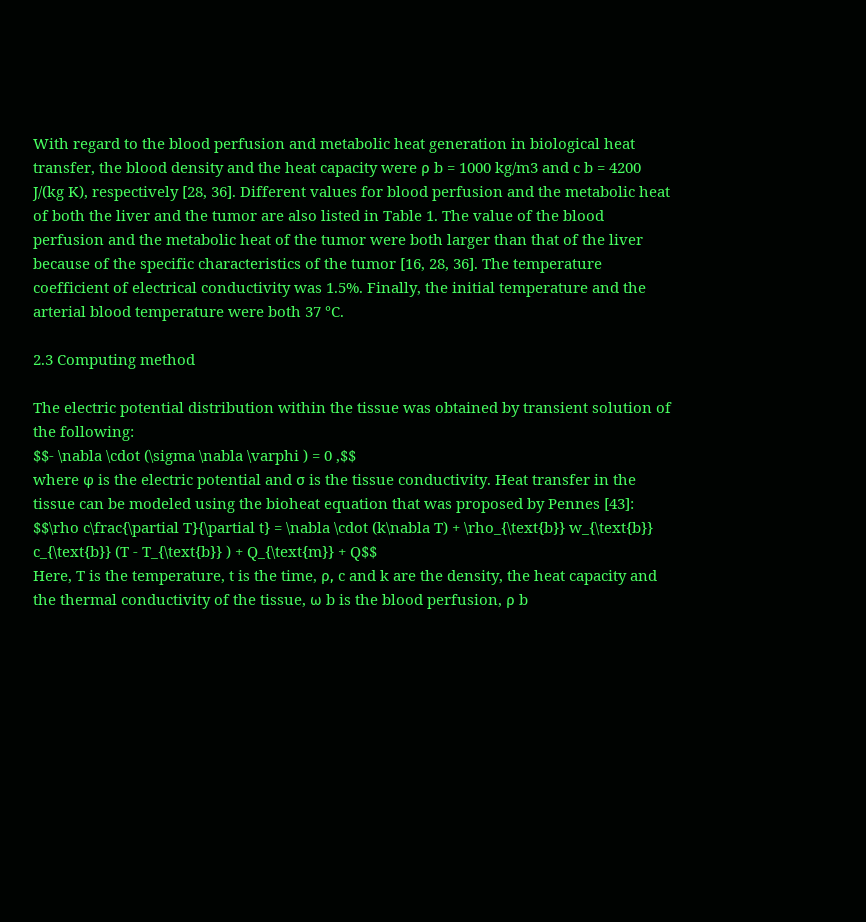With regard to the blood perfusion and metabolic heat generation in biological heat transfer, the blood density and the heat capacity were ρ b = 1000 kg/m3 and c b = 4200 J/(kg K), respectively [28, 36]. Different values for blood perfusion and the metabolic heat of both the liver and the tumor are also listed in Table 1. The value of the blood perfusion and the metabolic heat of the tumor were both larger than that of the liver because of the specific characteristics of the tumor [16, 28, 36]. The temperature coefficient of electrical conductivity was 1.5%. Finally, the initial temperature and the arterial blood temperature were both 37 °C.

2.3 Computing method

The electric potential distribution within the tissue was obtained by transient solution of the following:
$$- \nabla \cdot (\sigma \nabla \varphi ) = 0 ,$$
where φ is the electric potential and σ is the tissue conductivity. Heat transfer in the tissue can be modeled using the bioheat equation that was proposed by Pennes [43]:
$$\rho c\frac{\partial T}{\partial t} = \nabla \cdot (k\nabla T) + \rho_{\text{b}} w_{\text{b}} c_{\text{b}} (T - T_{\text{b}} ) + Q_{\text{m}} + Q$$
Here, T is the temperature, t is the time, ρ, c and k are the density, the heat capacity and the thermal conductivity of the tissue, ω b is the blood perfusion, ρ b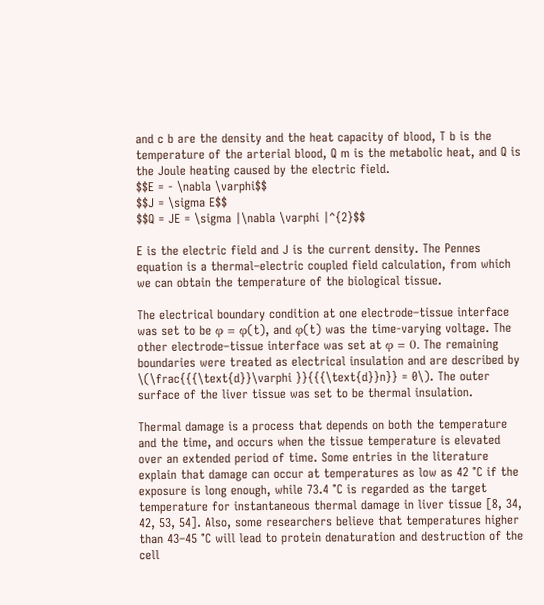and c b are the density and the heat capacity of blood, T b is the temperature of the arterial blood, Q m is the metabolic heat, and Q is the Joule heating caused by the electric field.
$$E = - \nabla \varphi$$
$$J = \sigma E$$
$$Q = JE = \sigma |\nabla \varphi |^{2}$$

E is the electric field and J is the current density. The Pennes equation is a thermal–electric coupled field calculation, from which we can obtain the temperature of the biological tissue.

The electrical boundary condition at one electrode–tissue interface was set to be φ = φ(t), and φ(t) was the time-varying voltage. The other electrode–tissue interface was set at φ = 0. The remaining boundaries were treated as electrical insulation and are described by \(\frac{{{\text{d}}\varphi }}{{{\text{d}}n}} = 0\). The outer surface of the liver tissue was set to be thermal insulation.

Thermal damage is a process that depends on both the temperature and the time, and occurs when the tissue temperature is elevated over an extended period of time. Some entries in the literature explain that damage can occur at temperatures as low as 42 °C if the exposure is long enough, while 73.4 °C is regarded as the target temperature for instantaneous thermal damage in liver tissue [8, 34, 42, 53, 54]. Also, some researchers believe that temperatures higher than 43–45 °C will lead to protein denaturation and destruction of the cell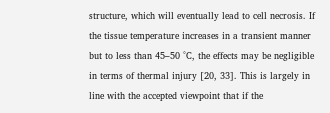structure, which will eventually lead to cell necrosis. If the tissue temperature increases in a transient manner but to less than 45–50 °C, the effects may be negligible in terms of thermal injury [20, 33]. This is largely in line with the accepted viewpoint that if the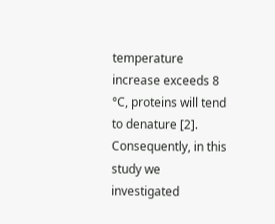temperature increase exceeds 8 °C, proteins will tend to denature [2]. Consequently, in this study we investigated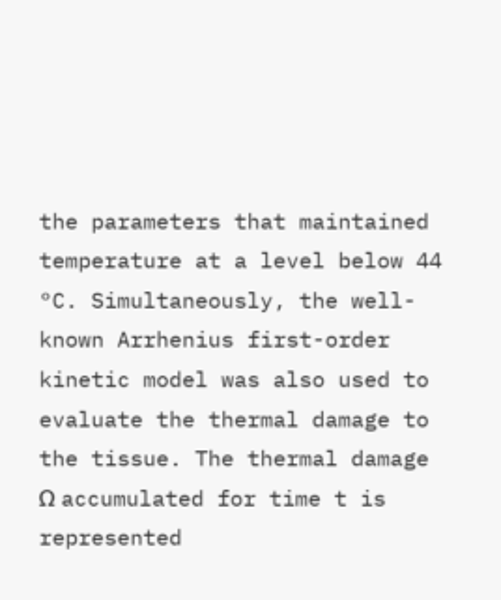the parameters that maintained temperature at a level below 44 °C. Simultaneously, the well-known Arrhenius first-order kinetic model was also used to evaluate the thermal damage to the tissue. The thermal damage Ω accumulated for time t is represented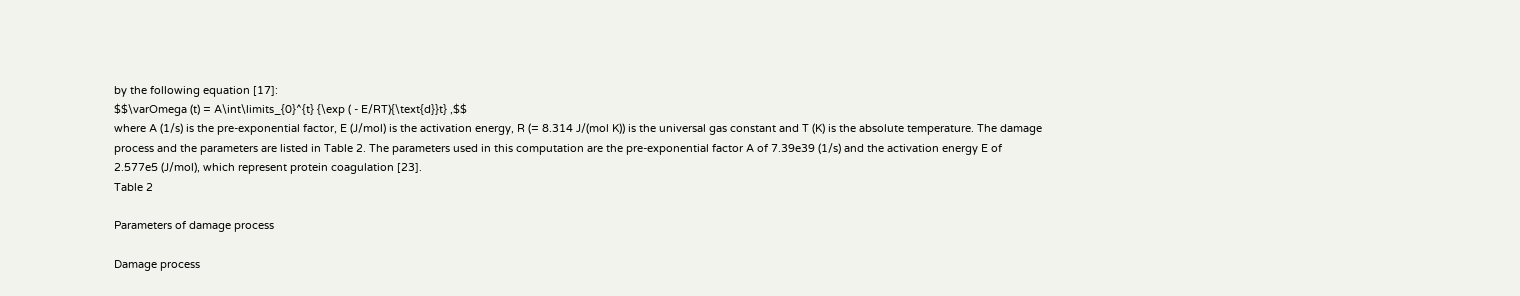by the following equation [17]:
$$\varOmega (t) = A\int\limits_{0}^{t} {\exp ( - E/RT){\text{d}}t} ,$$
where A (1/s) is the pre-exponential factor, E (J/mol) is the activation energy, R (= 8.314 J/(mol K)) is the universal gas constant and T (K) is the absolute temperature. The damage process and the parameters are listed in Table 2. The parameters used in this computation are the pre-exponential factor A of 7.39e39 (1/s) and the activation energy E of 2.577e5 (J/mol), which represent protein coagulation [23].
Table 2

Parameters of damage process

Damage process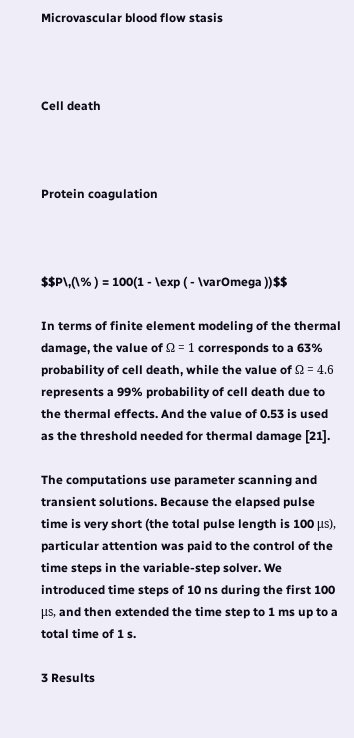Microvascular blood flow stasis



Cell death



Protein coagulation



$$P\,(\% ) = 100(1 - \exp ( - \varOmega ))$$

In terms of finite element modeling of the thermal damage, the value of Ω = 1 corresponds to a 63% probability of cell death, while the value of Ω = 4.6 represents a 99% probability of cell death due to the thermal effects. And the value of 0.53 is used as the threshold needed for thermal damage [21].

The computations use parameter scanning and transient solutions. Because the elapsed pulse time is very short (the total pulse length is 100 μs), particular attention was paid to the control of the time steps in the variable-step solver. We introduced time steps of 10 ns during the first 100 μs, and then extended the time step to 1 ms up to a total time of 1 s.

3 Results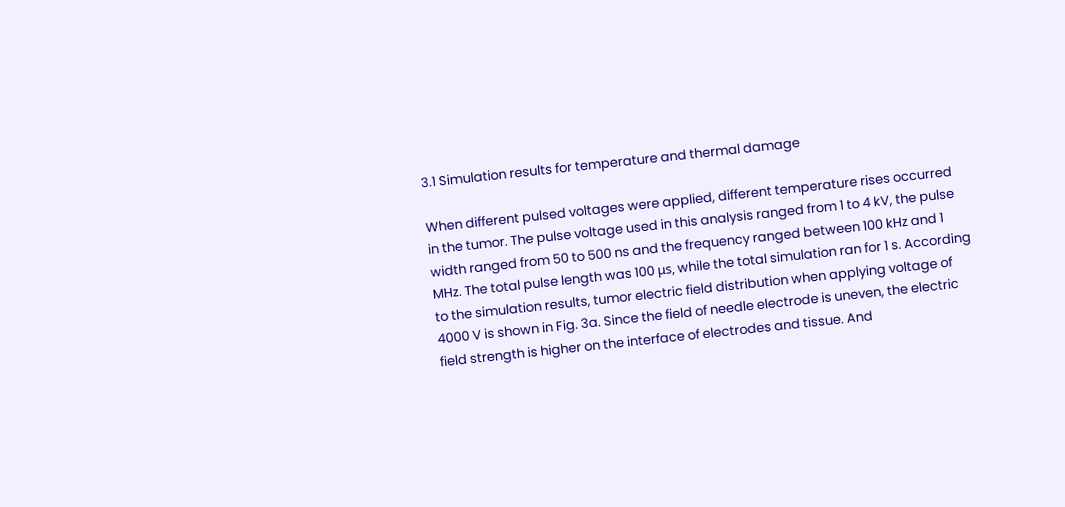3.1 Simulation results for temperature and thermal damage

When different pulsed voltages were applied, different temperature rises occurred in the tumor. The pulse voltage used in this analysis ranged from 1 to 4 kV, the pulse width ranged from 50 to 500 ns and the frequency ranged between 100 kHz and 1 MHz. The total pulse length was 100 μs, while the total simulation ran for 1 s. According to the simulation results, tumor electric field distribution when applying voltage of 4000 V is shown in Fig. 3a. Since the field of needle electrode is uneven, the electric field strength is higher on the interface of electrodes and tissue. And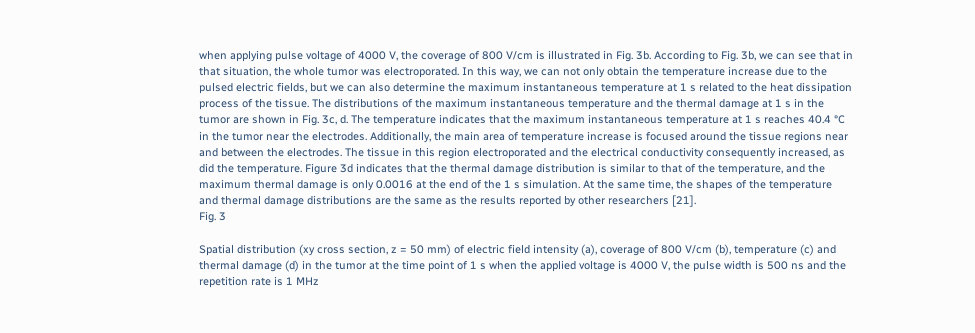when applying pulse voltage of 4000 V, the coverage of 800 V/cm is illustrated in Fig. 3b. According to Fig. 3b, we can see that in that situation, the whole tumor was electroporated. In this way, we can not only obtain the temperature increase due to the pulsed electric fields, but we can also determine the maximum instantaneous temperature at 1 s related to the heat dissipation process of the tissue. The distributions of the maximum instantaneous temperature and the thermal damage at 1 s in the tumor are shown in Fig. 3c, d. The temperature indicates that the maximum instantaneous temperature at 1 s reaches 40.4 °C in the tumor near the electrodes. Additionally, the main area of temperature increase is focused around the tissue regions near and between the electrodes. The tissue in this region electroporated and the electrical conductivity consequently increased, as did the temperature. Figure 3d indicates that the thermal damage distribution is similar to that of the temperature, and the maximum thermal damage is only 0.0016 at the end of the 1 s simulation. At the same time, the shapes of the temperature and thermal damage distributions are the same as the results reported by other researchers [21].
Fig. 3

Spatial distribution (xy cross section, z = 50 mm) of electric field intensity (a), coverage of 800 V/cm (b), temperature (c) and thermal damage (d) in the tumor at the time point of 1 s when the applied voltage is 4000 V, the pulse width is 500 ns and the repetition rate is 1 MHz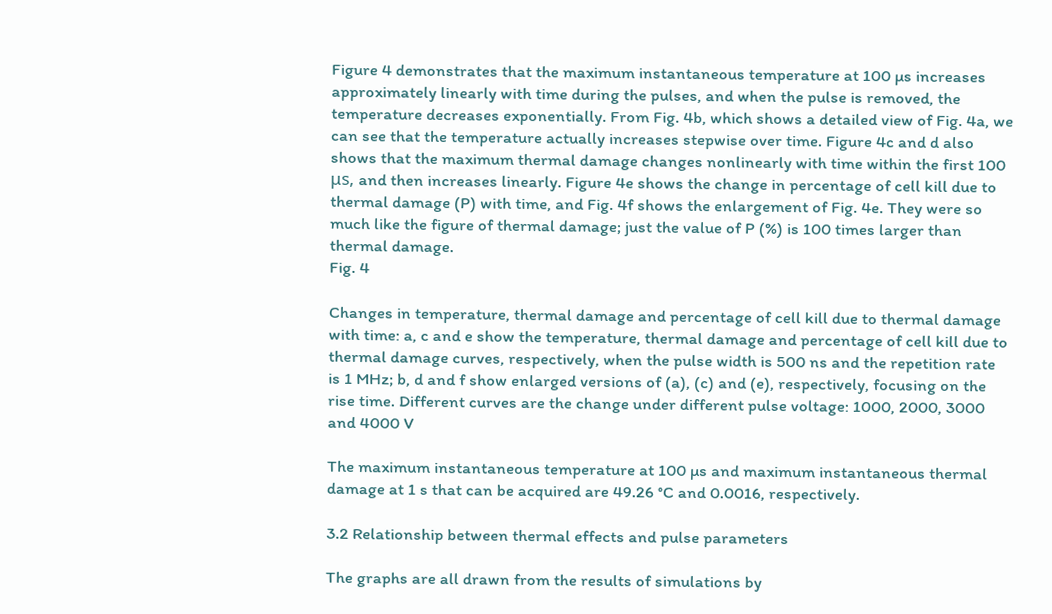Figure 4 demonstrates that the maximum instantaneous temperature at 100 µs increases approximately linearly with time during the pulses, and when the pulse is removed, the temperature decreases exponentially. From Fig. 4b, which shows a detailed view of Fig. 4a, we can see that the temperature actually increases stepwise over time. Figure 4c and d also shows that the maximum thermal damage changes nonlinearly with time within the first 100 μs, and then increases linearly. Figure 4e shows the change in percentage of cell kill due to thermal damage (P) with time, and Fig. 4f shows the enlargement of Fig. 4e. They were so much like the figure of thermal damage; just the value of P (%) is 100 times larger than thermal damage.
Fig. 4

Changes in temperature, thermal damage and percentage of cell kill due to thermal damage with time: a, c and e show the temperature, thermal damage and percentage of cell kill due to thermal damage curves, respectively, when the pulse width is 500 ns and the repetition rate is 1 MHz; b, d and f show enlarged versions of (a), (c) and (e), respectively, focusing on the rise time. Different curves are the change under different pulse voltage: 1000, 2000, 3000 and 4000 V

The maximum instantaneous temperature at 100 µs and maximum instantaneous thermal damage at 1 s that can be acquired are 49.26 °C and 0.0016, respectively.

3.2 Relationship between thermal effects and pulse parameters

The graphs are all drawn from the results of simulations by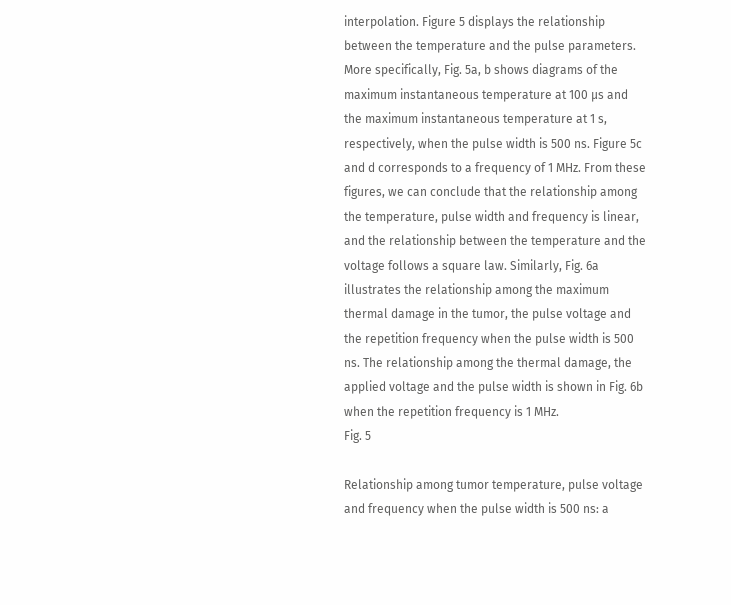interpolation. Figure 5 displays the relationship between the temperature and the pulse parameters. More specifically, Fig. 5a, b shows diagrams of the maximum instantaneous temperature at 100 µs and the maximum instantaneous temperature at 1 s, respectively, when the pulse width is 500 ns. Figure 5c and d corresponds to a frequency of 1 MHz. From these figures, we can conclude that the relationship among the temperature, pulse width and frequency is linear, and the relationship between the temperature and the voltage follows a square law. Similarly, Fig. 6a illustrates the relationship among the maximum thermal damage in the tumor, the pulse voltage and the repetition frequency when the pulse width is 500 ns. The relationship among the thermal damage, the applied voltage and the pulse width is shown in Fig. 6b when the repetition frequency is 1 MHz.
Fig. 5

Relationship among tumor temperature, pulse voltage and frequency when the pulse width is 500 ns: a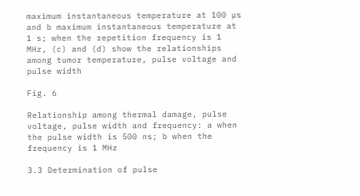maximum instantaneous temperature at 100 µs and b maximum instantaneous temperature at 1 s; when the repetition frequency is 1 MHz, (c) and (d) show the relationships among tumor temperature, pulse voltage and pulse width

Fig. 6

Relationship among thermal damage, pulse voltage, pulse width and frequency: a when the pulse width is 500 ns; b when the frequency is 1 MHz

3.3 Determination of pulse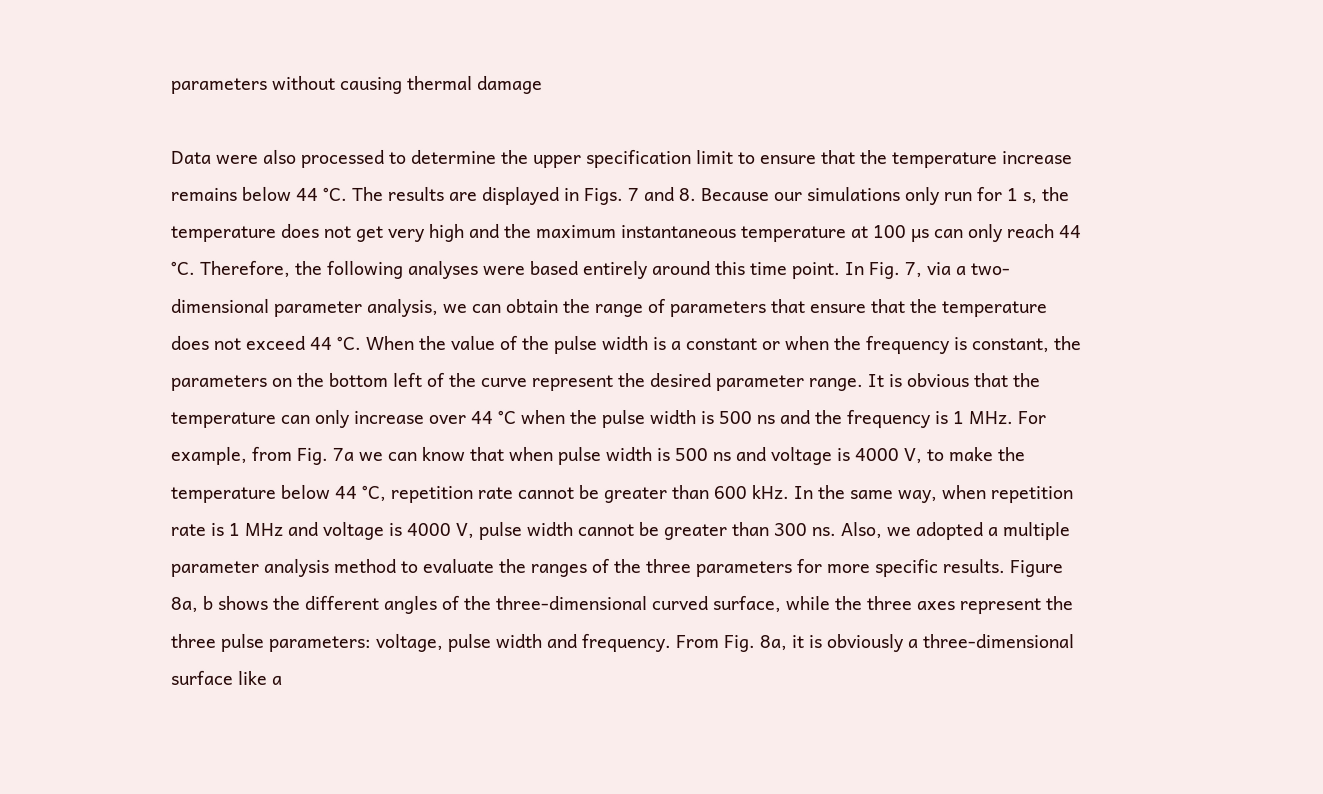parameters without causing thermal damage

Data were also processed to determine the upper specification limit to ensure that the temperature increase remains below 44 °C. The results are displayed in Figs. 7 and 8. Because our simulations only run for 1 s, the temperature does not get very high and the maximum instantaneous temperature at 100 µs can only reach 44 °C. Therefore, the following analyses were based entirely around this time point. In Fig. 7, via a two-dimensional parameter analysis, we can obtain the range of parameters that ensure that the temperature does not exceed 44 °C. When the value of the pulse width is a constant or when the frequency is constant, the parameters on the bottom left of the curve represent the desired parameter range. It is obvious that the temperature can only increase over 44 °C when the pulse width is 500 ns and the frequency is 1 MHz. For example, from Fig. 7a we can know that when pulse width is 500 ns and voltage is 4000 V, to make the temperature below 44 °C, repetition rate cannot be greater than 600 kHz. In the same way, when repetition rate is 1 MHz and voltage is 4000 V, pulse width cannot be greater than 300 ns. Also, we adopted a multiple parameter analysis method to evaluate the ranges of the three parameters for more specific results. Figure 8a, b shows the different angles of the three-dimensional curved surface, while the three axes represent the three pulse parameters: voltage, pulse width and frequency. From Fig. 8a, it is obviously a three-dimensional surface like a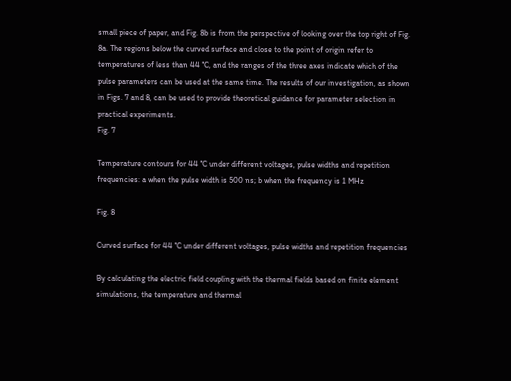small piece of paper, and Fig. 8b is from the perspective of looking over the top right of Fig. 8a. The regions below the curved surface and close to the point of origin refer to temperatures of less than 44 °C, and the ranges of the three axes indicate which of the pulse parameters can be used at the same time. The results of our investigation, as shown in Figs. 7 and 8, can be used to provide theoretical guidance for parameter selection in practical experiments.
Fig. 7

Temperature contours for 44 °C under different voltages, pulse widths and repetition frequencies: a when the pulse width is 500 ns; b when the frequency is 1 MHz

Fig. 8

Curved surface for 44 °C under different voltages, pulse widths and repetition frequencies

By calculating the electric field coupling with the thermal fields based on finite element simulations, the temperature and thermal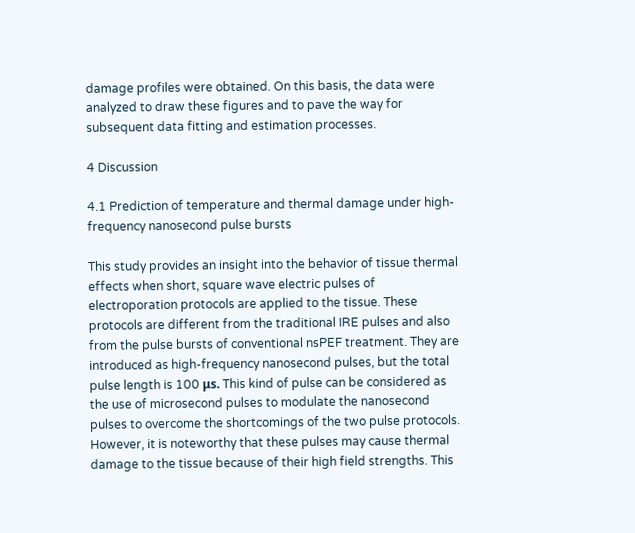damage profiles were obtained. On this basis, the data were analyzed to draw these figures and to pave the way for subsequent data fitting and estimation processes.

4 Discussion

4.1 Prediction of temperature and thermal damage under high-frequency nanosecond pulse bursts

This study provides an insight into the behavior of tissue thermal effects when short, square wave electric pulses of electroporation protocols are applied to the tissue. These protocols are different from the traditional IRE pulses and also from the pulse bursts of conventional nsPEF treatment. They are introduced as high-frequency nanosecond pulses, but the total pulse length is 100 μs. This kind of pulse can be considered as the use of microsecond pulses to modulate the nanosecond pulses to overcome the shortcomings of the two pulse protocols. However, it is noteworthy that these pulses may cause thermal damage to the tissue because of their high field strengths. This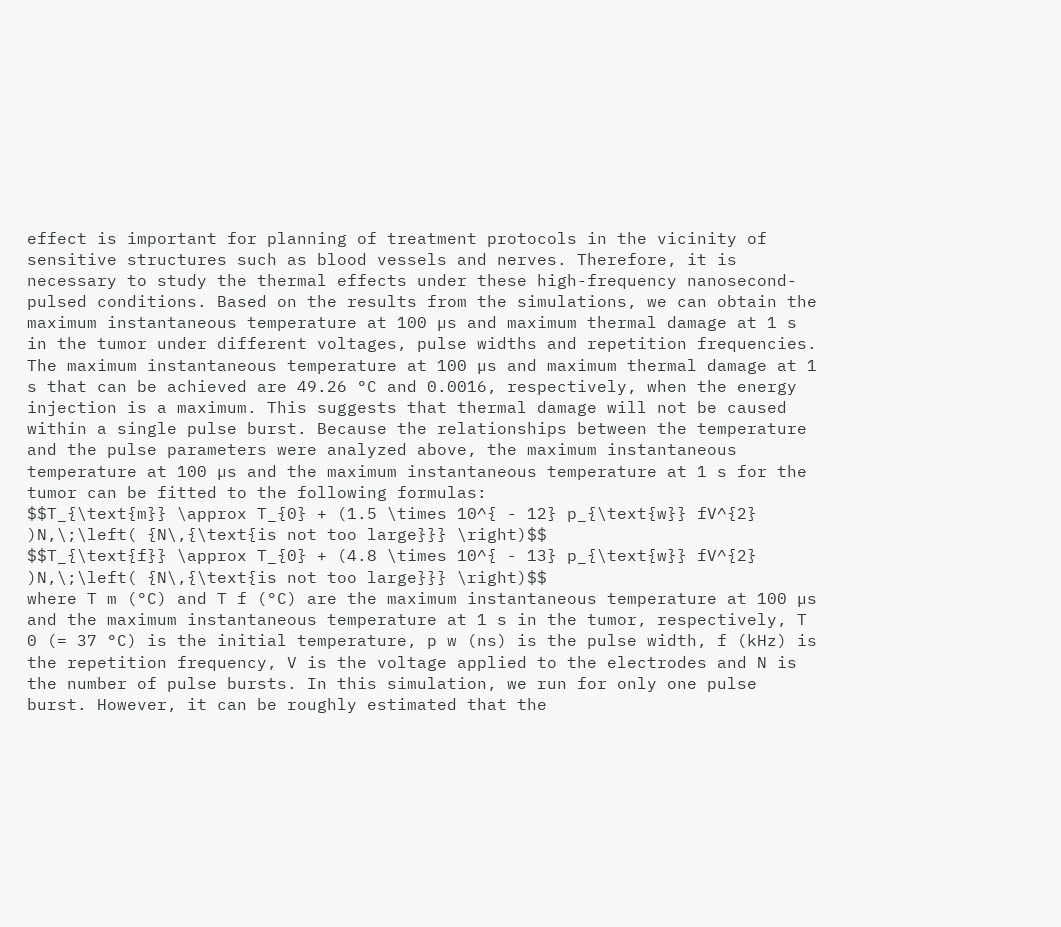effect is important for planning of treatment protocols in the vicinity of sensitive structures such as blood vessels and nerves. Therefore, it is necessary to study the thermal effects under these high-frequency nanosecond-pulsed conditions. Based on the results from the simulations, we can obtain the maximum instantaneous temperature at 100 µs and maximum thermal damage at 1 s in the tumor under different voltages, pulse widths and repetition frequencies. The maximum instantaneous temperature at 100 µs and maximum thermal damage at 1 s that can be achieved are 49.26 °C and 0.0016, respectively, when the energy injection is a maximum. This suggests that thermal damage will not be caused within a single pulse burst. Because the relationships between the temperature and the pulse parameters were analyzed above, the maximum instantaneous temperature at 100 µs and the maximum instantaneous temperature at 1 s for the tumor can be fitted to the following formulas:
$$T_{\text{m}} \approx T_{0} + (1.5 \times 10^{ - 12} p_{\text{w}} fV^{2} )N,\;\left( {N\,{\text{is not too large}}} \right)$$
$$T_{\text{f}} \approx T_{0} + (4.8 \times 10^{ - 13} p_{\text{w}} fV^{2} )N,\;\left( {N\,{\text{is not too large}}} \right)$$
where T m (°C) and T f (°C) are the maximum instantaneous temperature at 100 µs and the maximum instantaneous temperature at 1 s in the tumor, respectively, T 0 (= 37 °C) is the initial temperature, p w (ns) is the pulse width, f (kHz) is the repetition frequency, V is the voltage applied to the electrodes and N is the number of pulse bursts. In this simulation, we run for only one pulse burst. However, it can be roughly estimated that the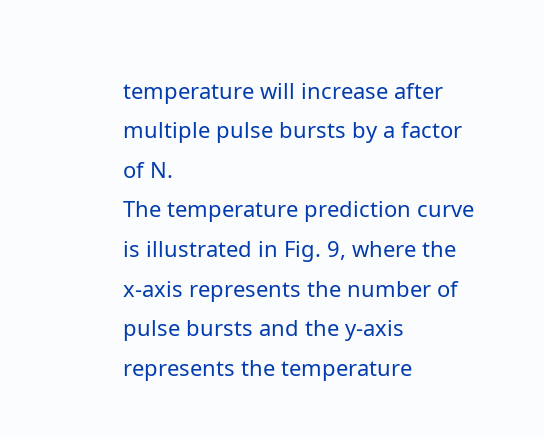temperature will increase after multiple pulse bursts by a factor of N.
The temperature prediction curve is illustrated in Fig. 9, where the x-axis represents the number of pulse bursts and the y-axis represents the temperature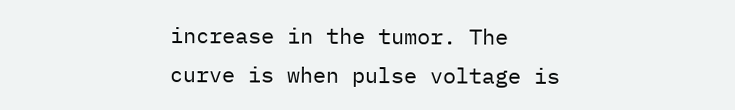increase in the tumor. The curve is when pulse voltage is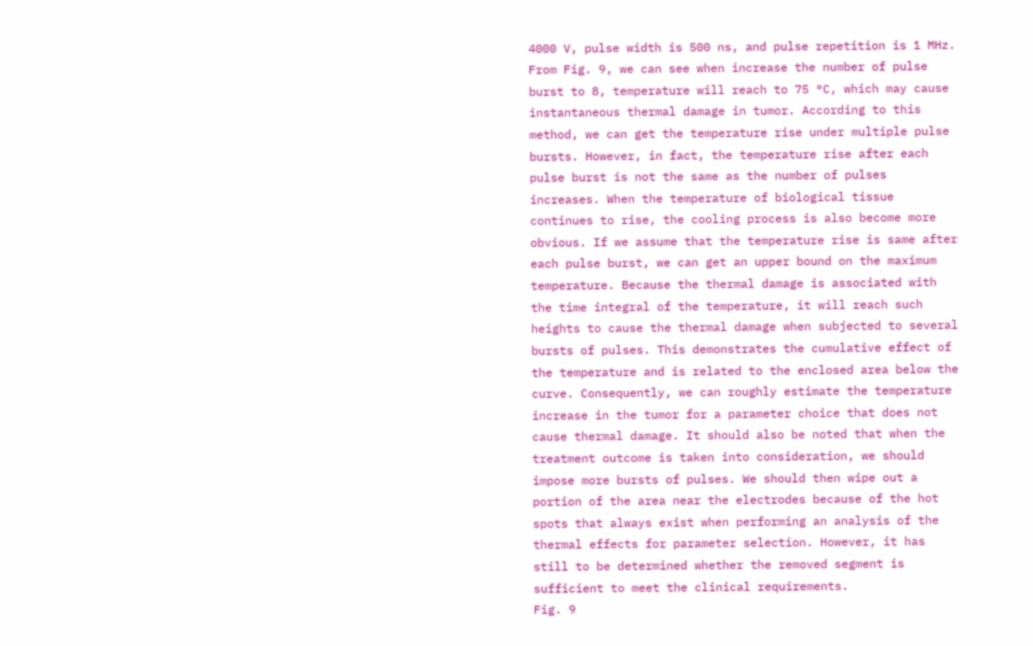4000 V, pulse width is 500 ns, and pulse repetition is 1 MHz. From Fig. 9, we can see when increase the number of pulse burst to 8, temperature will reach to 75 °C, which may cause instantaneous thermal damage in tumor. According to this method, we can get the temperature rise under multiple pulse bursts. However, in fact, the temperature rise after each pulse burst is not the same as the number of pulses increases. When the temperature of biological tissue continues to rise, the cooling process is also become more obvious. If we assume that the temperature rise is same after each pulse burst, we can get an upper bound on the maximum temperature. Because the thermal damage is associated with the time integral of the temperature, it will reach such heights to cause the thermal damage when subjected to several bursts of pulses. This demonstrates the cumulative effect of the temperature and is related to the enclosed area below the curve. Consequently, we can roughly estimate the temperature increase in the tumor for a parameter choice that does not cause thermal damage. It should also be noted that when the treatment outcome is taken into consideration, we should impose more bursts of pulses. We should then wipe out a portion of the area near the electrodes because of the hot spots that always exist when performing an analysis of the thermal effects for parameter selection. However, it has still to be determined whether the removed segment is sufficient to meet the clinical requirements.
Fig. 9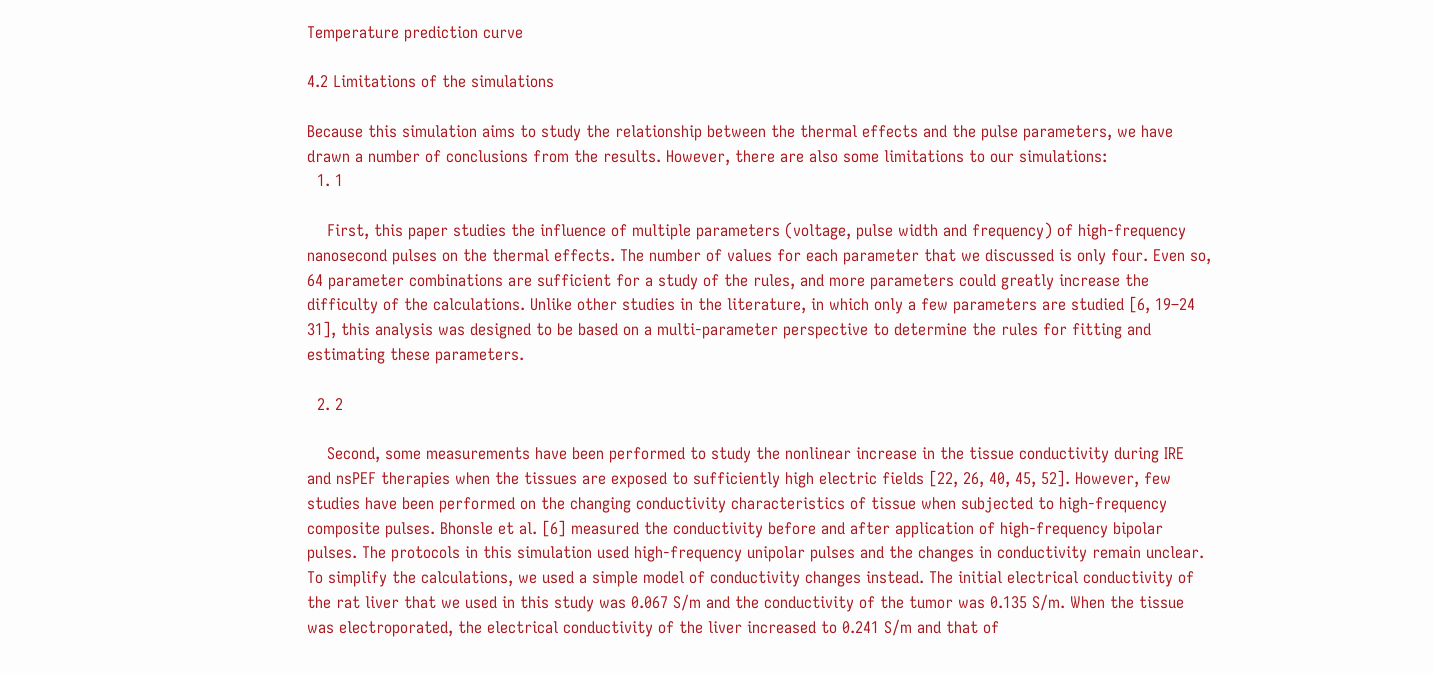Temperature prediction curve

4.2 Limitations of the simulations

Because this simulation aims to study the relationship between the thermal effects and the pulse parameters, we have drawn a number of conclusions from the results. However, there are also some limitations to our simulations:
  1. 1

    First, this paper studies the influence of multiple parameters (voltage, pulse width and frequency) of high-frequency nanosecond pulses on the thermal effects. The number of values for each parameter that we discussed is only four. Even so, 64 parameter combinations are sufficient for a study of the rules, and more parameters could greatly increase the difficulty of the calculations. Unlike other studies in the literature, in which only a few parameters are studied [6, 19–24 31], this analysis was designed to be based on a multi-parameter perspective to determine the rules for fitting and estimating these parameters.

  2. 2

    Second, some measurements have been performed to study the nonlinear increase in the tissue conductivity during IRE and nsPEF therapies when the tissues are exposed to sufficiently high electric fields [22, 26, 40, 45, 52]. However, few studies have been performed on the changing conductivity characteristics of tissue when subjected to high-frequency composite pulses. Bhonsle et al. [6] measured the conductivity before and after application of high-frequency bipolar pulses. The protocols in this simulation used high-frequency unipolar pulses and the changes in conductivity remain unclear. To simplify the calculations, we used a simple model of conductivity changes instead. The initial electrical conductivity of the rat liver that we used in this study was 0.067 S/m and the conductivity of the tumor was 0.135 S/m. When the tissue was electroporated, the electrical conductivity of the liver increased to 0.241 S/m and that of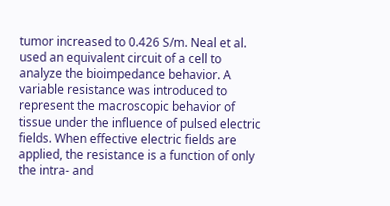tumor increased to 0.426 S/m. Neal et al. used an equivalent circuit of a cell to analyze the bioimpedance behavior. A variable resistance was introduced to represent the macroscopic behavior of tissue under the influence of pulsed electric fields. When effective electric fields are applied, the resistance is a function of only the intra- and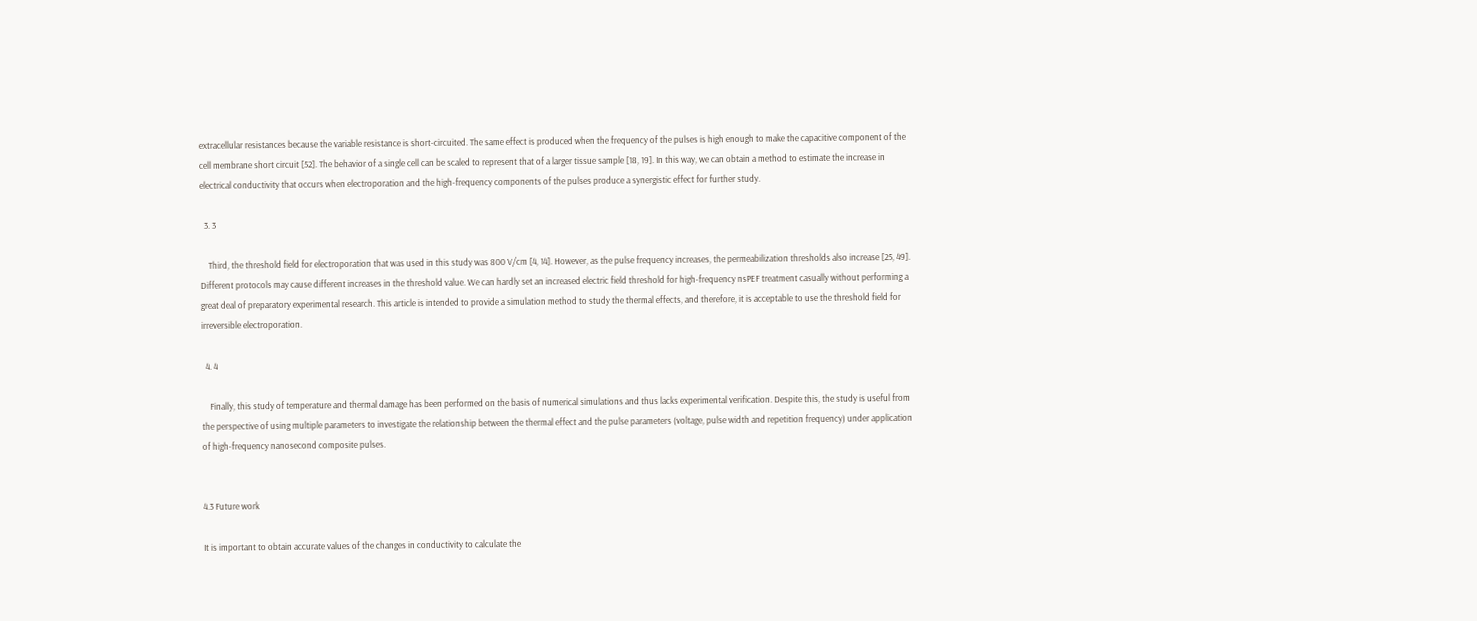extracellular resistances because the variable resistance is short-circuited. The same effect is produced when the frequency of the pulses is high enough to make the capacitive component of the cell membrane short circuit [52]. The behavior of a single cell can be scaled to represent that of a larger tissue sample [18, 19]. In this way, we can obtain a method to estimate the increase in electrical conductivity that occurs when electroporation and the high-frequency components of the pulses produce a synergistic effect for further study.

  3. 3

    Third, the threshold field for electroporation that was used in this study was 800 V/cm [4, 14]. However, as the pulse frequency increases, the permeabilization thresholds also increase [25, 49]. Different protocols may cause different increases in the threshold value. We can hardly set an increased electric field threshold for high-frequency nsPEF treatment casually without performing a great deal of preparatory experimental research. This article is intended to provide a simulation method to study the thermal effects, and therefore, it is acceptable to use the threshold field for irreversible electroporation.

  4. 4

    Finally, this study of temperature and thermal damage has been performed on the basis of numerical simulations and thus lacks experimental verification. Despite this, the study is useful from the perspective of using multiple parameters to investigate the relationship between the thermal effect and the pulse parameters (voltage, pulse width and repetition frequency) under application of high-frequency nanosecond composite pulses.


4.3 Future work

It is important to obtain accurate values of the changes in conductivity to calculate the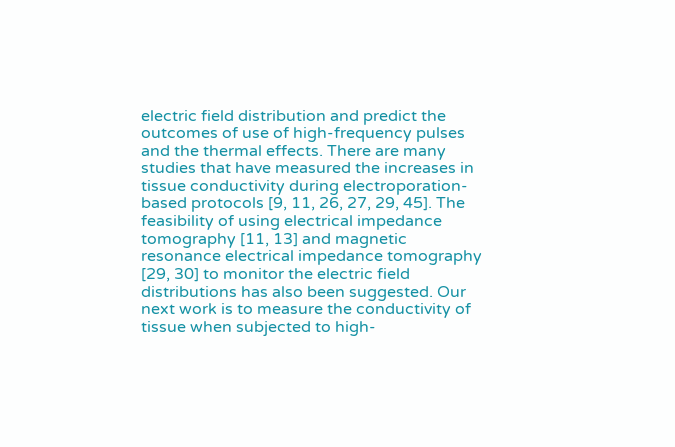electric field distribution and predict the outcomes of use of high-frequency pulses and the thermal effects. There are many studies that have measured the increases in tissue conductivity during electroporation-based protocols [9, 11, 26, 27, 29, 45]. The feasibility of using electrical impedance tomography [11, 13] and magnetic resonance electrical impedance tomography [29, 30] to monitor the electric field distributions has also been suggested. Our next work is to measure the conductivity of tissue when subjected to high-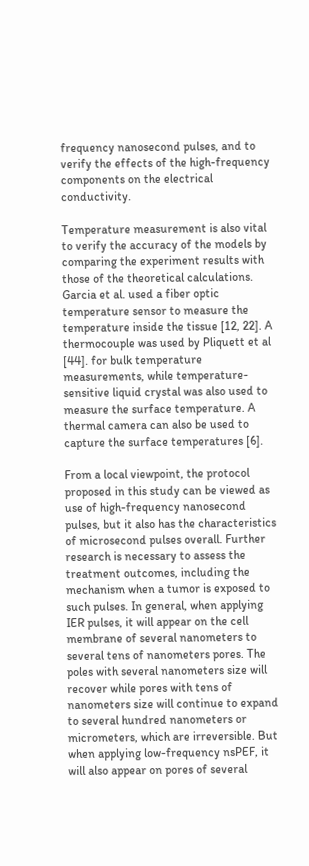frequency nanosecond pulses, and to verify the effects of the high-frequency components on the electrical conductivity.

Temperature measurement is also vital to verify the accuracy of the models by comparing the experiment results with those of the theoretical calculations. Garcia et al. used a fiber optic temperature sensor to measure the temperature inside the tissue [12, 22]. A thermocouple was used by Pliquett et al [44]. for bulk temperature measurements, while temperature-sensitive liquid crystal was also used to measure the surface temperature. A thermal camera can also be used to capture the surface temperatures [6].

From a local viewpoint, the protocol proposed in this study can be viewed as use of high-frequency nanosecond pulses, but it also has the characteristics of microsecond pulses overall. Further research is necessary to assess the treatment outcomes, including the mechanism when a tumor is exposed to such pulses. In general, when applying IER pulses, it will appear on the cell membrane of several nanometers to several tens of nanometers pores. The poles with several nanometers size will recover while pores with tens of nanometers size will continue to expand to several hundred nanometers or micrometers, which are irreversible. But when applying low-frequency nsPEF, it will also appear on pores of several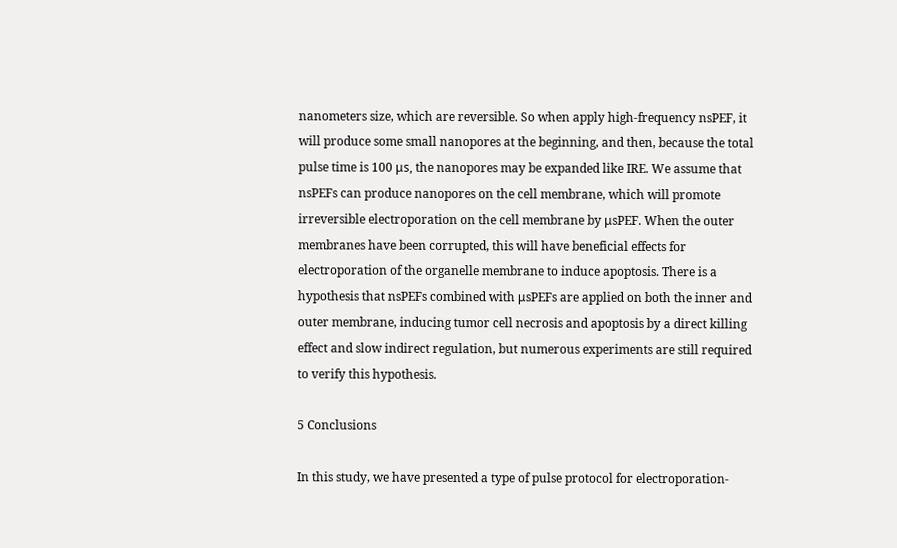nanometers size, which are reversible. So when apply high-frequency nsPEF, it will produce some small nanopores at the beginning, and then, because the total pulse time is 100 μs, the nanopores may be expanded like IRE. We assume that nsPEFs can produce nanopores on the cell membrane, which will promote irreversible electroporation on the cell membrane by μsPEF. When the outer membranes have been corrupted, this will have beneficial effects for electroporation of the organelle membrane to induce apoptosis. There is a hypothesis that nsPEFs combined with μsPEFs are applied on both the inner and outer membrane, inducing tumor cell necrosis and apoptosis by a direct killing effect and slow indirect regulation, but numerous experiments are still required to verify this hypothesis.

5 Conclusions

In this study, we have presented a type of pulse protocol for electroporation-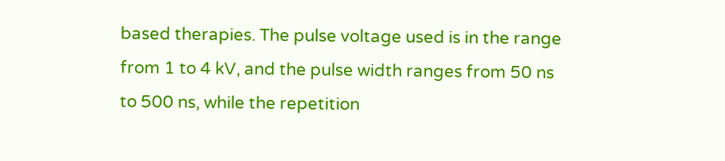based therapies. The pulse voltage used is in the range from 1 to 4 kV, and the pulse width ranges from 50 ns to 500 ns, while the repetition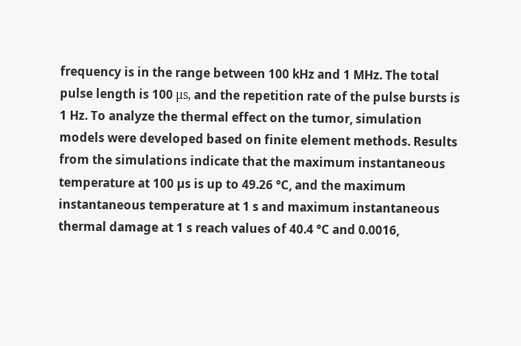frequency is in the range between 100 kHz and 1 MHz. The total pulse length is 100 μs, and the repetition rate of the pulse bursts is 1 Hz. To analyze the thermal effect on the tumor, simulation models were developed based on finite element methods. Results from the simulations indicate that the maximum instantaneous temperature at 100 µs is up to 49.26 °C, and the maximum instantaneous temperature at 1 s and maximum instantaneous thermal damage at 1 s reach values of 40.4 °C and 0.0016,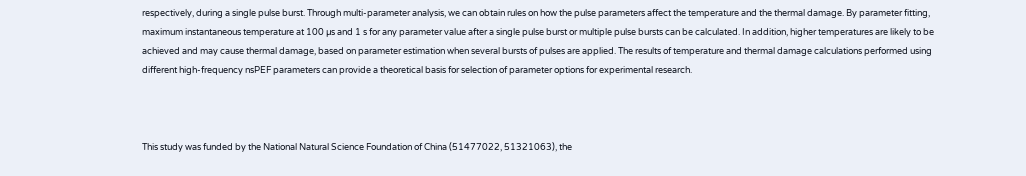respectively, during a single pulse burst. Through multi-parameter analysis, we can obtain rules on how the pulse parameters affect the temperature and the thermal damage. By parameter fitting, maximum instantaneous temperature at 100 µs and 1 s for any parameter value after a single pulse burst or multiple pulse bursts can be calculated. In addition, higher temperatures are likely to be achieved and may cause thermal damage, based on parameter estimation when several bursts of pulses are applied. The results of temperature and thermal damage calculations performed using different high-frequency nsPEF parameters can provide a theoretical basis for selection of parameter options for experimental research.



This study was funded by the National Natural Science Foundation of China (51477022, 51321063), the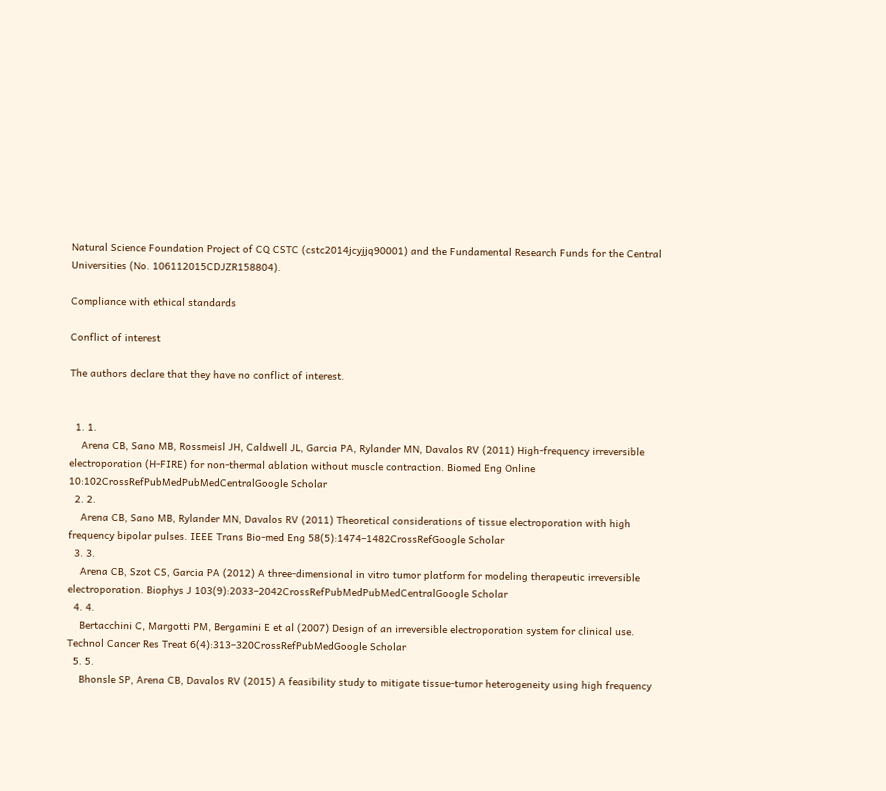Natural Science Foundation Project of CQ CSTC (cstc2014jcyjjq90001) and the Fundamental Research Funds for the Central Universities (No. 106112015CDJZR158804).

Compliance with ethical standards

Conflict of interest

The authors declare that they have no conflict of interest.


  1. 1.
    Arena CB, Sano MB, Rossmeisl JH, Caldwell JL, Garcia PA, Rylander MN, Davalos RV (2011) High-frequency irreversible electroporation (H-FIRE) for non-thermal ablation without muscle contraction. Biomed Eng Online 10:102CrossRefPubMedPubMedCentralGoogle Scholar
  2. 2.
    Arena CB, Sano MB, Rylander MN, Davalos RV (2011) Theoretical considerations of tissue electroporation with high frequency bipolar pulses. IEEE Trans Bio-med Eng 58(5):1474–1482CrossRefGoogle Scholar
  3. 3.
    Arena CB, Szot CS, Garcia PA (2012) A three-dimensional in vitro tumor platform for modeling therapeutic irreversible electroporation. Biophys J 103(9):2033–2042CrossRefPubMedPubMedCentralGoogle Scholar
  4. 4.
    Bertacchini C, Margotti PM, Bergamini E et al (2007) Design of an irreversible electroporation system for clinical use. Technol Cancer Res Treat 6(4):313–320CrossRefPubMedGoogle Scholar
  5. 5.
    Bhonsle SP, Arena CB, Davalos RV (2015) A feasibility study to mitigate tissue-tumor heterogeneity using high frequency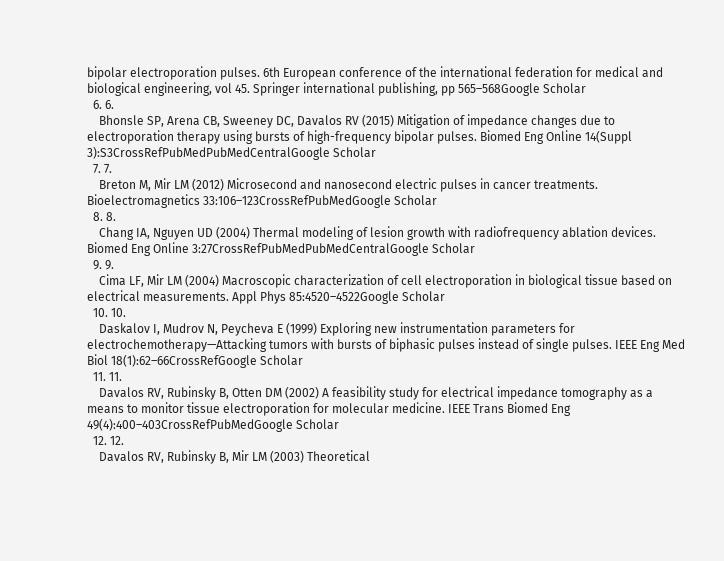bipolar electroporation pulses. 6th European conference of the international federation for medical and biological engineering, vol 45. Springer international publishing, pp 565–568Google Scholar
  6. 6.
    Bhonsle SP, Arena CB, Sweeney DC, Davalos RV (2015) Mitigation of impedance changes due to electroporation therapy using bursts of high-frequency bipolar pulses. Biomed Eng Online 14(Suppl 3):S3CrossRefPubMedPubMedCentralGoogle Scholar
  7. 7.
    Breton M, Mir LM (2012) Microsecond and nanosecond electric pulses in cancer treatments. Bioelectromagnetics 33:106–123CrossRefPubMedGoogle Scholar
  8. 8.
    Chang IA, Nguyen UD (2004) Thermal modeling of lesion growth with radiofrequency ablation devices. Biomed Eng Online 3:27CrossRefPubMedPubMedCentralGoogle Scholar
  9. 9.
    Cima LF, Mir LM (2004) Macroscopic characterization of cell electroporation in biological tissue based on electrical measurements. Appl Phys 85:4520–4522Google Scholar
  10. 10.
    Daskalov I, Mudrov N, Peycheva E (1999) Exploring new instrumentation parameters for electrochemotherapy—Attacking tumors with bursts of biphasic pulses instead of single pulses. IEEE Eng Med Biol 18(1):62–66CrossRefGoogle Scholar
  11. 11.
    Davalos RV, Rubinsky B, Otten DM (2002) A feasibility study for electrical impedance tomography as a means to monitor tissue electroporation for molecular medicine. IEEE Trans Biomed Eng 49(4):400–403CrossRefPubMedGoogle Scholar
  12. 12.
    Davalos RV, Rubinsky B, Mir LM (2003) Theoretical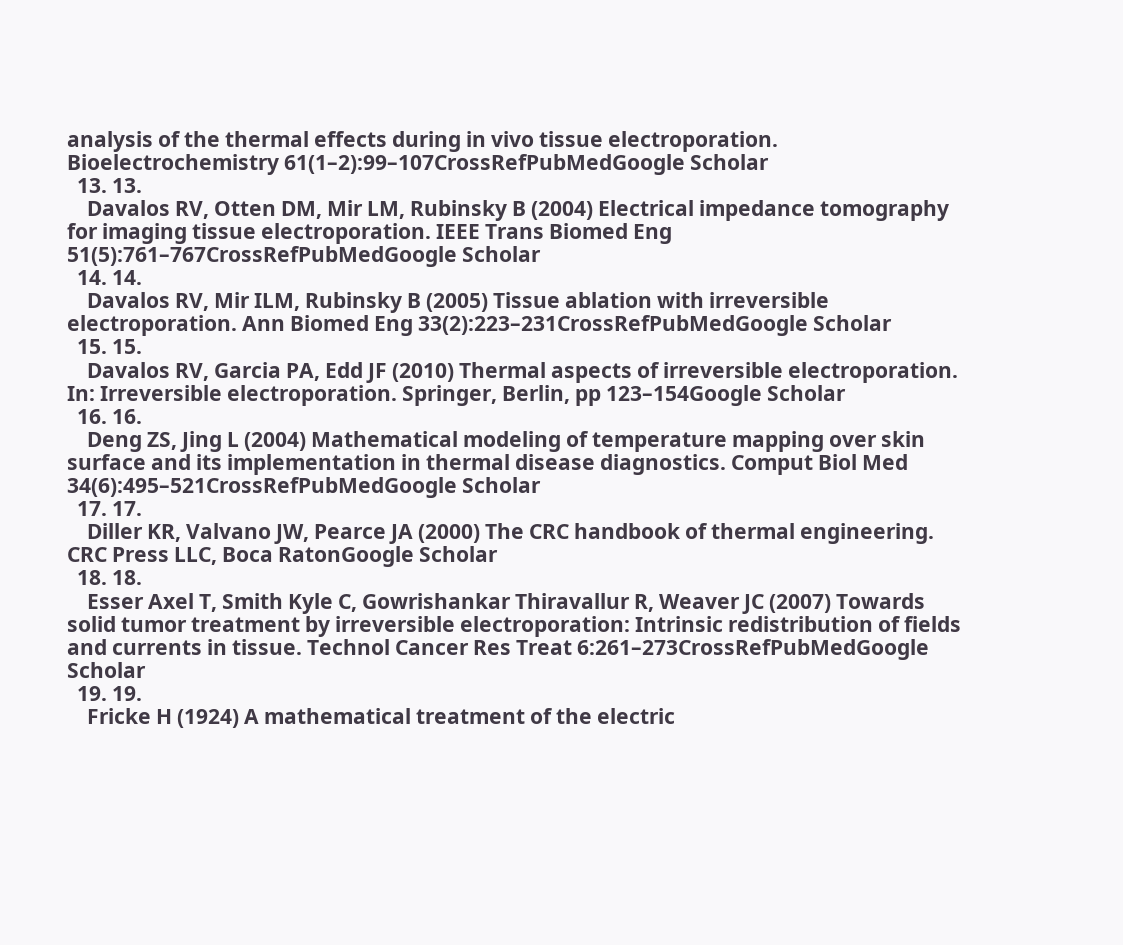analysis of the thermal effects during in vivo tissue electroporation. Bioelectrochemistry 61(1–2):99–107CrossRefPubMedGoogle Scholar
  13. 13.
    Davalos RV, Otten DM, Mir LM, Rubinsky B (2004) Electrical impedance tomography for imaging tissue electroporation. IEEE Trans Biomed Eng 51(5):761–767CrossRefPubMedGoogle Scholar
  14. 14.
    Davalos RV, Mir ILM, Rubinsky B (2005) Tissue ablation with irreversible electroporation. Ann Biomed Eng 33(2):223–231CrossRefPubMedGoogle Scholar
  15. 15.
    Davalos RV, Garcia PA, Edd JF (2010) Thermal aspects of irreversible electroporation. In: Irreversible electroporation. Springer, Berlin, pp 123–154Google Scholar
  16. 16.
    Deng ZS, Jing L (2004) Mathematical modeling of temperature mapping over skin surface and its implementation in thermal disease diagnostics. Comput Biol Med 34(6):495–521CrossRefPubMedGoogle Scholar
  17. 17.
    Diller KR, Valvano JW, Pearce JA (2000) The CRC handbook of thermal engineering. CRC Press LLC, Boca RatonGoogle Scholar
  18. 18.
    Esser Axel T, Smith Kyle C, Gowrishankar Thiravallur R, Weaver JC (2007) Towards solid tumor treatment by irreversible electroporation: Intrinsic redistribution of fields and currents in tissue. Technol Cancer Res Treat 6:261–273CrossRefPubMedGoogle Scholar
  19. 19.
    Fricke H (1924) A mathematical treatment of the electric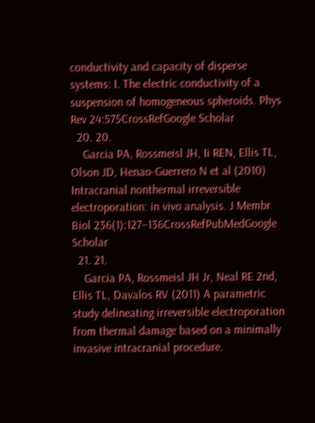conductivity and capacity of disperse systems: I. The electric conductivity of a suspension of homogeneous spheroids. Phys Rev 24:575CrossRefGoogle Scholar
  20. 20.
    Garcia PA, Rossmeisl JH, Ii REN, Ellis TL, Olson JD, Henao-Guerrero N et al (2010) Intracranial nonthermal irreversible electroporation: in vivo analysis. J Membr Biol 236(1):127–136CrossRefPubMedGoogle Scholar
  21. 21.
    Garcia PA, Rossmeisl JH Jr, Neal RE 2nd, Ellis TL, Davalos RV (2011) A parametric study delineating irreversible electroporation from thermal damage based on a minimally invasive intracranial procedure.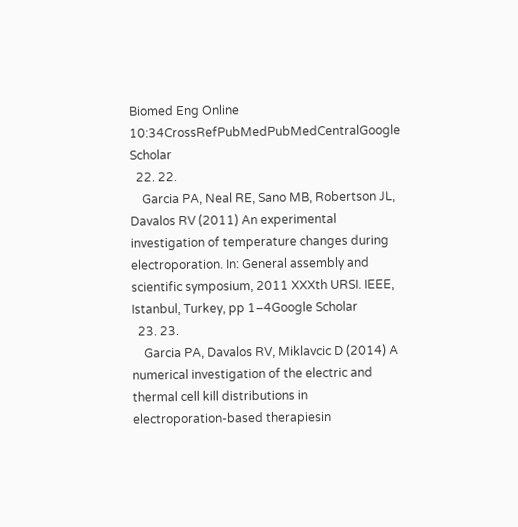Biomed Eng Online 10:34CrossRefPubMedPubMedCentralGoogle Scholar
  22. 22.
    Garcia PA, Neal RE, Sano MB, Robertson JL, Davalos RV (2011) An experimental investigation of temperature changes during electroporation. In: General assembly and scientific symposium, 2011 XXXth URSI. IEEE, Istanbul, Turkey, pp 1–4Google Scholar
  23. 23.
    Garcia PA, Davalos RV, Miklavcic D (2014) A numerical investigation of the electric and thermal cell kill distributions in electroporation-based therapiesin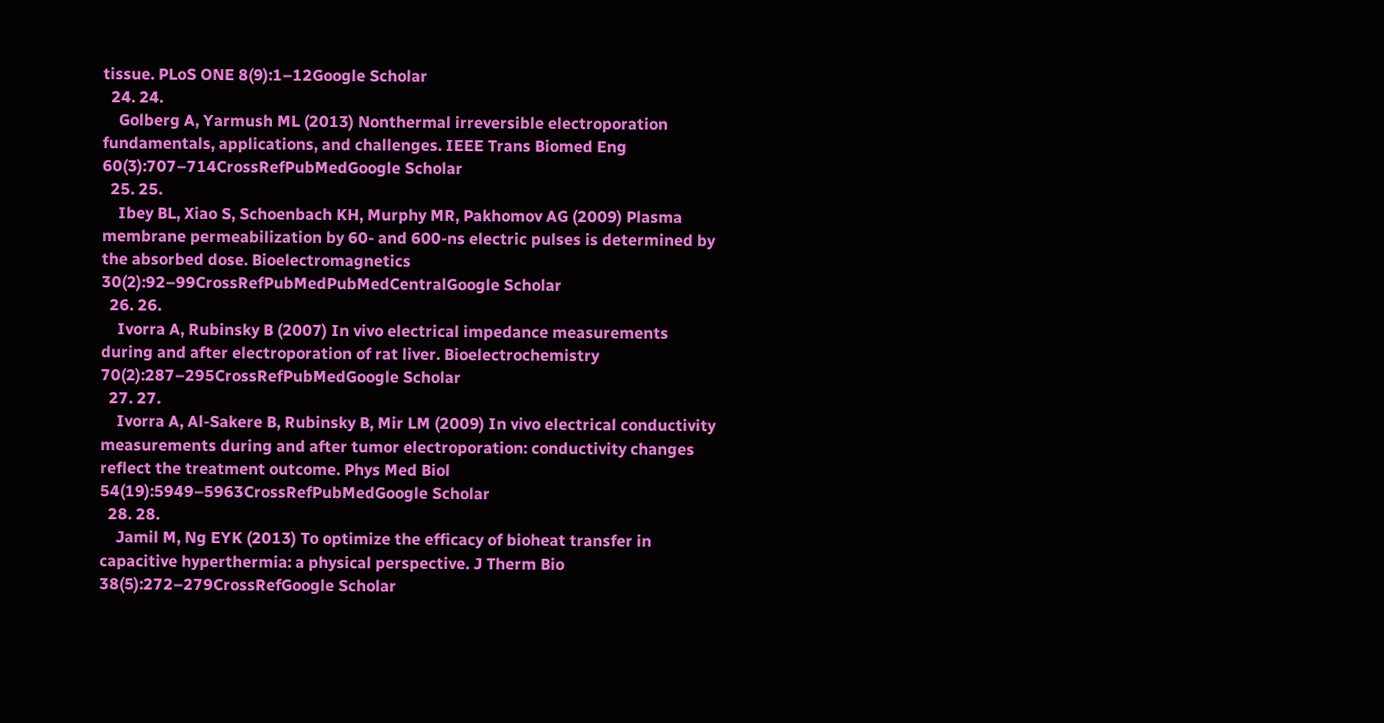tissue. PLoS ONE 8(9):1–12Google Scholar
  24. 24.
    Golberg A, Yarmush ML (2013) Nonthermal irreversible electroporation fundamentals, applications, and challenges. IEEE Trans Biomed Eng 60(3):707–714CrossRefPubMedGoogle Scholar
  25. 25.
    Ibey BL, Xiao S, Schoenbach KH, Murphy MR, Pakhomov AG (2009) Plasma membrane permeabilization by 60- and 600-ns electric pulses is determined by the absorbed dose. Bioelectromagnetics 30(2):92–99CrossRefPubMedPubMedCentralGoogle Scholar
  26. 26.
    Ivorra A, Rubinsky B (2007) In vivo electrical impedance measurements during and after electroporation of rat liver. Bioelectrochemistry 70(2):287–295CrossRefPubMedGoogle Scholar
  27. 27.
    Ivorra A, Al-Sakere B, Rubinsky B, Mir LM (2009) In vivo electrical conductivity measurements during and after tumor electroporation: conductivity changes reflect the treatment outcome. Phys Med Biol 54(19):5949–5963CrossRefPubMedGoogle Scholar
  28. 28.
    Jamil M, Ng EYK (2013) To optimize the efficacy of bioheat transfer in capacitive hyperthermia: a physical perspective. J Therm Bio 38(5):272–279CrossRefGoogle Scholar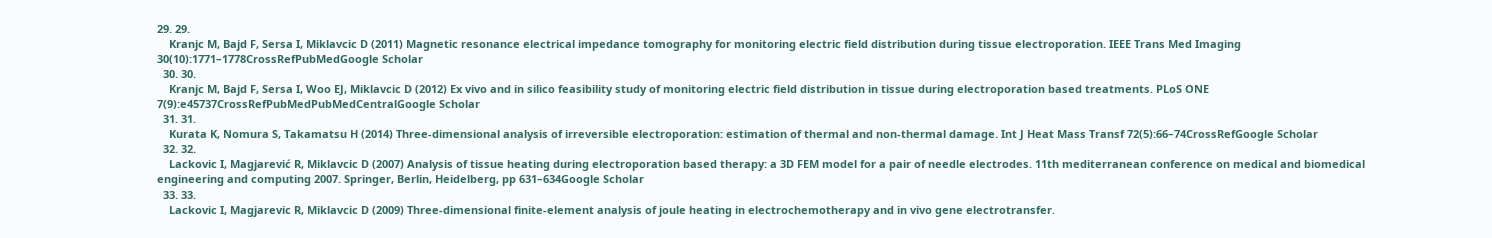29. 29.
    Kranjc M, Bajd F, Sersa I, Miklavcic D (2011) Magnetic resonance electrical impedance tomography for monitoring electric field distribution during tissue electroporation. IEEE Trans Med Imaging 30(10):1771–1778CrossRefPubMedGoogle Scholar
  30. 30.
    Kranjc M, Bajd F, Sersa I, Woo EJ, Miklavcic D (2012) Ex vivo and in silico feasibility study of monitoring electric field distribution in tissue during electroporation based treatments. PLoS ONE 7(9):e45737CrossRefPubMedPubMedCentralGoogle Scholar
  31. 31.
    Kurata K, Nomura S, Takamatsu H (2014) Three-dimensional analysis of irreversible electroporation: estimation of thermal and non-thermal damage. Int J Heat Mass Transf 72(5):66–74CrossRefGoogle Scholar
  32. 32.
    Lackovic I, Magjarević R, Miklavcic D (2007) Analysis of tissue heating during electroporation based therapy: a 3D FEM model for a pair of needle electrodes. 11th mediterranean conference on medical and biomedical engineering and computing 2007. Springer, Berlin, Heidelberg, pp 631–634Google Scholar
  33. 33.
    Lackovic I, Magjarevic R, Miklavcic D (2009) Three-dimensional finite-element analysis of joule heating in electrochemotherapy and in vivo gene electrotransfer.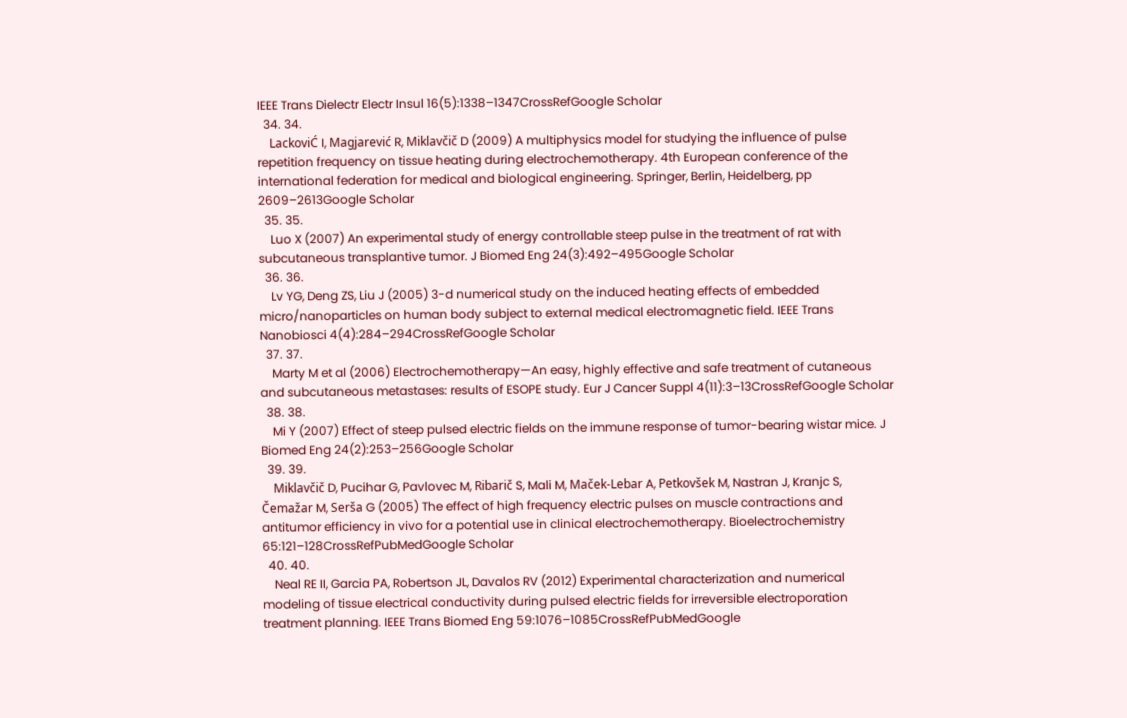IEEE Trans Dielectr Electr Insul 16(5):1338–1347CrossRefGoogle Scholar
  34. 34.
    LackoviĆ I, Magjarević R, Miklavčič D (2009) A multiphysics model for studying the influence of pulse repetition frequency on tissue heating during electrochemotherapy. 4th European conference of the international federation for medical and biological engineering. Springer, Berlin, Heidelberg, pp 2609–2613Google Scholar
  35. 35.
    Luo X (2007) An experimental study of energy controllable steep pulse in the treatment of rat with subcutaneous transplantive tumor. J Biomed Eng 24(3):492–495Google Scholar
  36. 36.
    Lv YG, Deng ZS, Liu J (2005) 3-d numerical study on the induced heating effects of embedded micro/nanoparticles on human body subject to external medical electromagnetic field. IEEE Trans Nanobiosci 4(4):284–294CrossRefGoogle Scholar
  37. 37.
    Marty M et al (2006) Electrochemotherapy—An easy, highly effective and safe treatment of cutaneous and subcutaneous metastases: results of ESOPE study. Eur J Cancer Suppl 4(11):3–13CrossRefGoogle Scholar
  38. 38.
    Mi Y (2007) Effect of steep pulsed electric fields on the immune response of tumor-bearing wistar mice. J Biomed Eng 24(2):253–256Google Scholar
  39. 39.
    Miklavčič D, Pucihar G, Pavlovec M, Ribarič S, Mali M, Maček-Lebar A, Petkovšek M, Nastran J, Kranjc S, Čemažar M, Serša G (2005) The effect of high frequency electric pulses on muscle contractions and antitumor efficiency in vivo for a potential use in clinical electrochemotherapy. Bioelectrochemistry 65:121–128CrossRefPubMedGoogle Scholar
  40. 40.
    Neal RE II, Garcia PA, Robertson JL, Davalos RV (2012) Experimental characterization and numerical modeling of tissue electrical conductivity during pulsed electric fields for irreversible electroporation treatment planning. IEEE Trans Biomed Eng 59:1076–1085CrossRefPubMedGoogle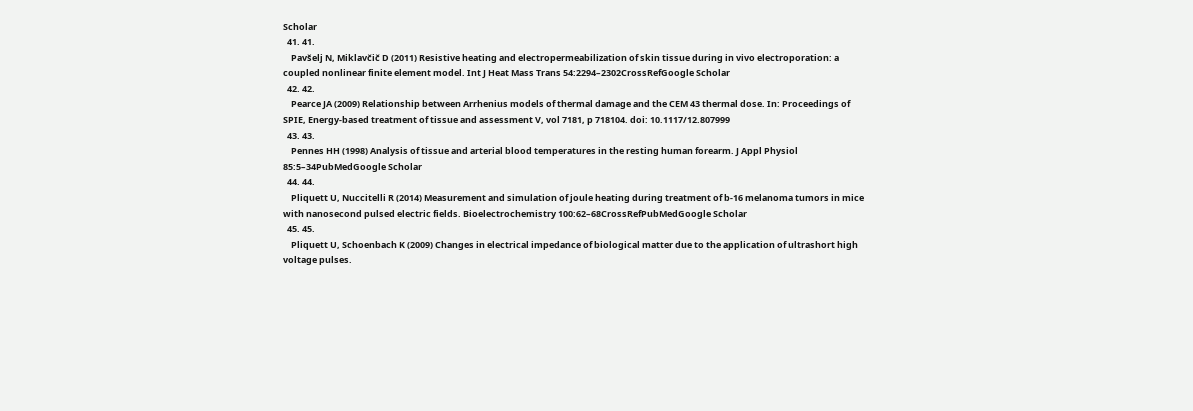Scholar
  41. 41.
    Pavšelj N, Miklavčič D (2011) Resistive heating and electropermeabilization of skin tissue during in vivo electroporation: a coupled nonlinear finite element model. Int J Heat Mass Trans 54:2294–2302CrossRefGoogle Scholar
  42. 42.
    Pearce JA (2009) Relationship between Arrhenius models of thermal damage and the CEM 43 thermal dose. In: Proceedings of SPIE, Energy-based treatment of tissue and assessment V, vol 7181, p 718104. doi: 10.1117/12.807999
  43. 43.
    Pennes HH (1998) Analysis of tissue and arterial blood temperatures in the resting human forearm. J Appl Physiol 85:5–34PubMedGoogle Scholar
  44. 44.
    Pliquett U, Nuccitelli R (2014) Measurement and simulation of joule heating during treatment of b-16 melanoma tumors in mice with nanosecond pulsed electric fields. Bioelectrochemistry 100:62–68CrossRefPubMedGoogle Scholar
  45. 45.
    Pliquett U, Schoenbach K (2009) Changes in electrical impedance of biological matter due to the application of ultrashort high voltage pulses.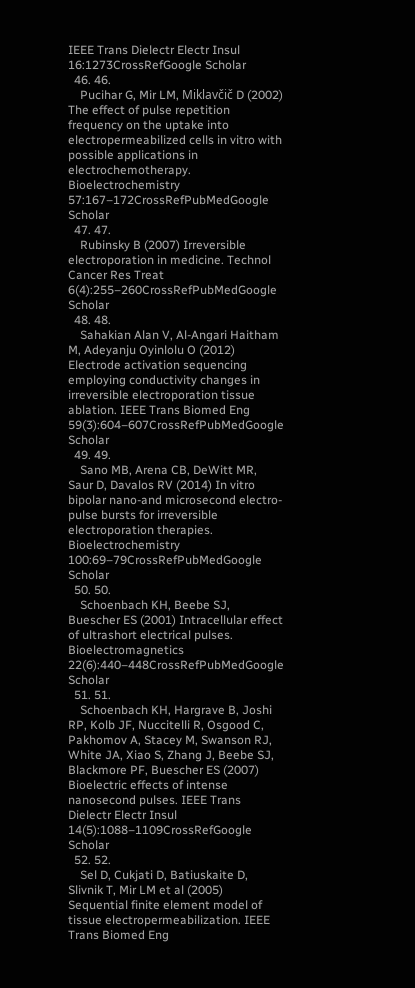IEEE Trans Dielectr Electr Insul 16:1273CrossRefGoogle Scholar
  46. 46.
    Pucihar G, Mir LM, Miklavčič D (2002) The effect of pulse repetition frequency on the uptake into electropermeabilized cells in vitro with possible applications in electrochemotherapy. Bioelectrochemistry 57:167–172CrossRefPubMedGoogle Scholar
  47. 47.
    Rubinsky B (2007) Irreversible electroporation in medicine. Technol Cancer Res Treat 6(4):255–260CrossRefPubMedGoogle Scholar
  48. 48.
    Sahakian Alan V, Al-Angari Haitham M, Adeyanju Oyinlolu O (2012) Electrode activation sequencing employing conductivity changes in irreversible electroporation tissue ablation. IEEE Trans Biomed Eng 59(3):604–607CrossRefPubMedGoogle Scholar
  49. 49.
    Sano MB, Arena CB, DeWitt MR, Saur D, Davalos RV (2014) In vitro bipolar nano-and microsecond electro-pulse bursts for irreversible electroporation therapies. Bioelectrochemistry 100:69–79CrossRefPubMedGoogle Scholar
  50. 50.
    Schoenbach KH, Beebe SJ, Buescher ES (2001) Intracellular effect of ultrashort electrical pulses. Bioelectromagnetics 22(6):440–448CrossRefPubMedGoogle Scholar
  51. 51.
    Schoenbach KH, Hargrave B, Joshi RP, Kolb JF, Nuccitelli R, Osgood C, Pakhomov A, Stacey M, Swanson RJ, White JA, Xiao S, Zhang J, Beebe SJ, Blackmore PF, Buescher ES (2007) Bioelectric effects of intense nanosecond pulses. IEEE Trans Dielectr Electr Insul 14(5):1088–1109CrossRefGoogle Scholar
  52. 52.
    Sel D, Cukjati D, Batiuskaite D, Slivnik T, Mir LM et al (2005) Sequential finite element model of tissue electropermeabilization. IEEE Trans Biomed Eng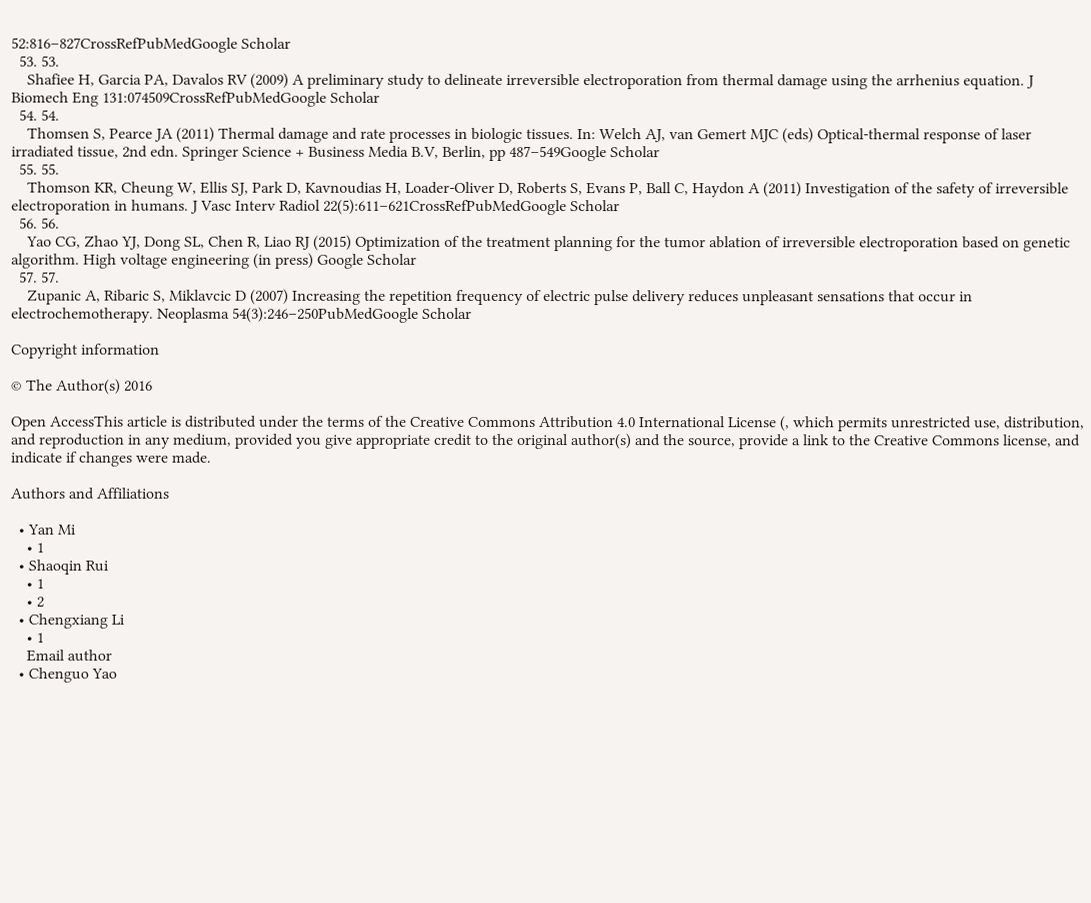52:816–827CrossRefPubMedGoogle Scholar
  53. 53.
    Shafiee H, Garcia PA, Davalos RV (2009) A preliminary study to delineate irreversible electroporation from thermal damage using the arrhenius equation. J Biomech Eng 131:074509CrossRefPubMedGoogle Scholar
  54. 54.
    Thomsen S, Pearce JA (2011) Thermal damage and rate processes in biologic tissues. In: Welch AJ, van Gemert MJC (eds) Optical-thermal response of laser irradiated tissue, 2nd edn. Springer Science + Business Media B.V, Berlin, pp 487–549Google Scholar
  55. 55.
    Thomson KR, Cheung W, Ellis SJ, Park D, Kavnoudias H, Loader-Oliver D, Roberts S, Evans P, Ball C, Haydon A (2011) Investigation of the safety of irreversible electroporation in humans. J Vasc Interv Radiol 22(5):611–621CrossRefPubMedGoogle Scholar
  56. 56.
    Yao CG, Zhao YJ, Dong SL, Chen R, Liao RJ (2015) Optimization of the treatment planning for the tumor ablation of irreversible electroporation based on genetic algorithm. High voltage engineering (in press) Google Scholar
  57. 57.
    Zupanic A, Ribaric S, Miklavcic D (2007) Increasing the repetition frequency of electric pulse delivery reduces unpleasant sensations that occur in electrochemotherapy. Neoplasma 54(3):246–250PubMedGoogle Scholar

Copyright information

© The Author(s) 2016

Open AccessThis article is distributed under the terms of the Creative Commons Attribution 4.0 International License (, which permits unrestricted use, distribution, and reproduction in any medium, provided you give appropriate credit to the original author(s) and the source, provide a link to the Creative Commons license, and indicate if changes were made.

Authors and Affiliations

  • Yan Mi
    • 1
  • Shaoqin Rui
    • 1
    • 2
  • Chengxiang Li
    • 1
    Email author
  • Chenguo Yao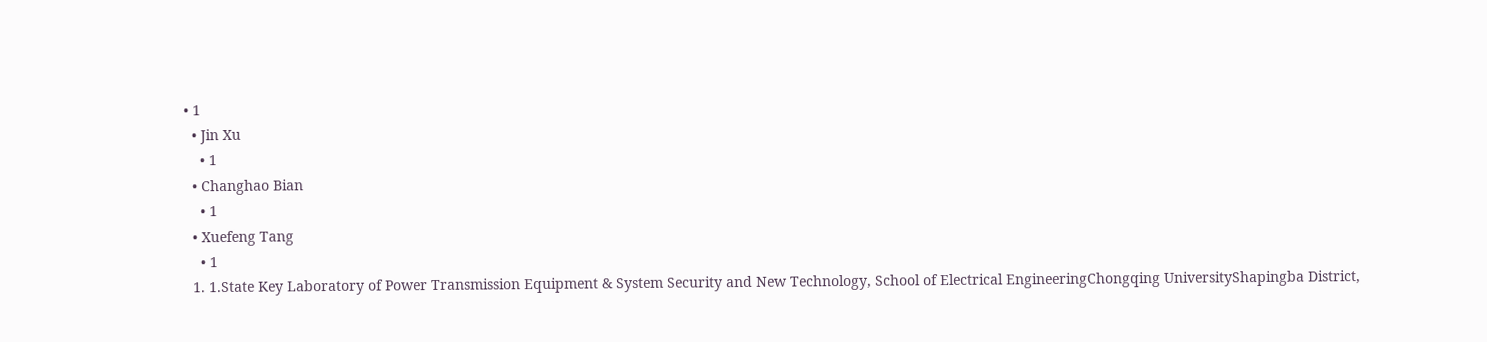• 1
  • Jin Xu
    • 1
  • Changhao Bian
    • 1
  • Xuefeng Tang
    • 1
  1. 1.State Key Laboratory of Power Transmission Equipment & System Security and New Technology, School of Electrical EngineeringChongqing UniversityShapingba District,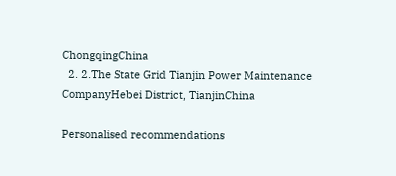ChongqingChina
  2. 2.The State Grid Tianjin Power Maintenance CompanyHebei District, TianjinChina

Personalised recommendations